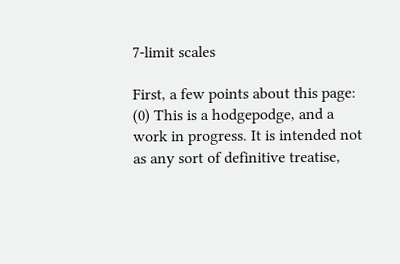7-limit scales

First, a few points about this page: (0) This is a hodgepodge, and a work in progress. It is intended not as any sort of definitive treatise,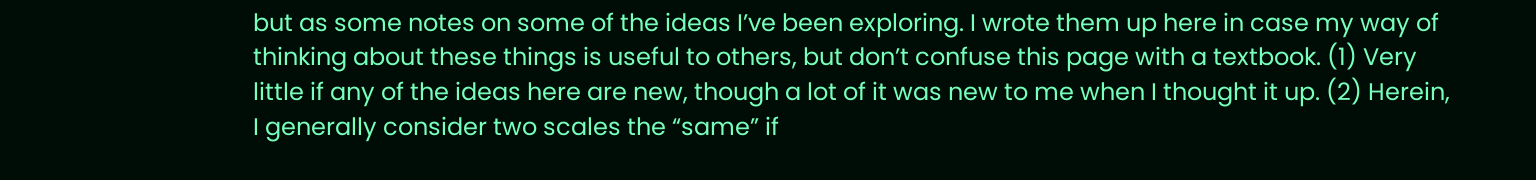but as some notes on some of the ideas I’ve been exploring. I wrote them up here in case my way of thinking about these things is useful to others, but don’t confuse this page with a textbook. (1) Very little if any of the ideas here are new, though a lot of it was new to me when I thought it up. (2) Herein, I generally consider two scales the “same” if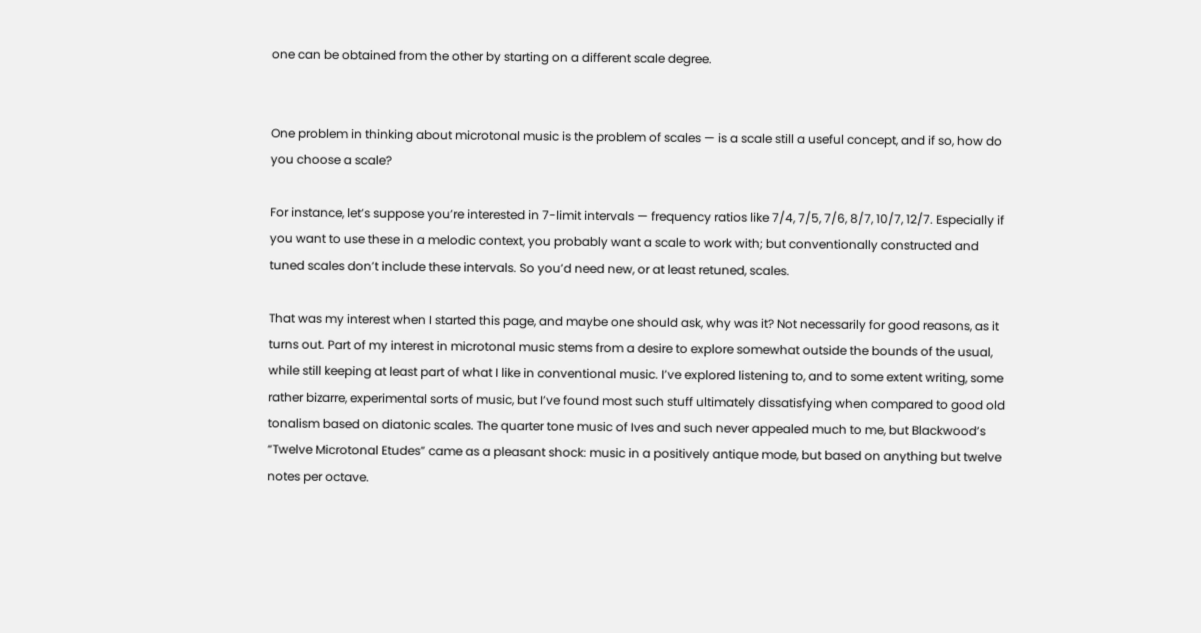one can be obtained from the other by starting on a different scale degree.


One problem in thinking about microtonal music is the problem of scales — is a scale still a useful concept, and if so, how do you choose a scale?

For instance, let’s suppose you’re interested in 7-limit intervals — frequency ratios like 7/4, 7/5, 7/6, 8/7, 10/7, 12/7. Especially if you want to use these in a melodic context, you probably want a scale to work with; but conventionally constructed and tuned scales don’t include these intervals. So you’d need new, or at least retuned, scales.

That was my interest when I started this page, and maybe one should ask, why was it? Not necessarily for good reasons, as it turns out. Part of my interest in microtonal music stems from a desire to explore somewhat outside the bounds of the usual, while still keeping at least part of what I like in conventional music. I’ve explored listening to, and to some extent writing, some rather bizarre, experimental sorts of music, but I’ve found most such stuff ultimately dissatisfying when compared to good old tonalism based on diatonic scales. The quarter tone music of Ives and such never appealed much to me, but Blackwood’s “Twelve Microtonal Etudes” came as a pleasant shock: music in a positively antique mode, but based on anything but twelve notes per octave.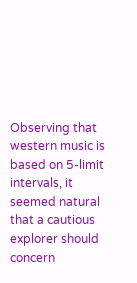Observing that western music is based on 5-limit intervals, it seemed natural that a cautious explorer should concern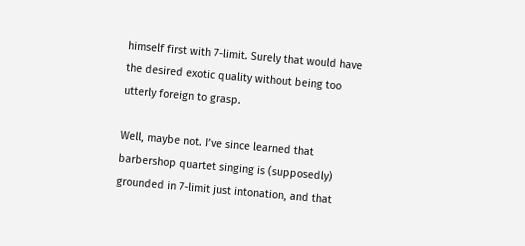himself first with 7-limit. Surely that would have the desired exotic quality without being too utterly foreign to grasp.

Well, maybe not. I’ve since learned that barbershop quartet singing is (supposedly) grounded in 7-limit just intonation, and that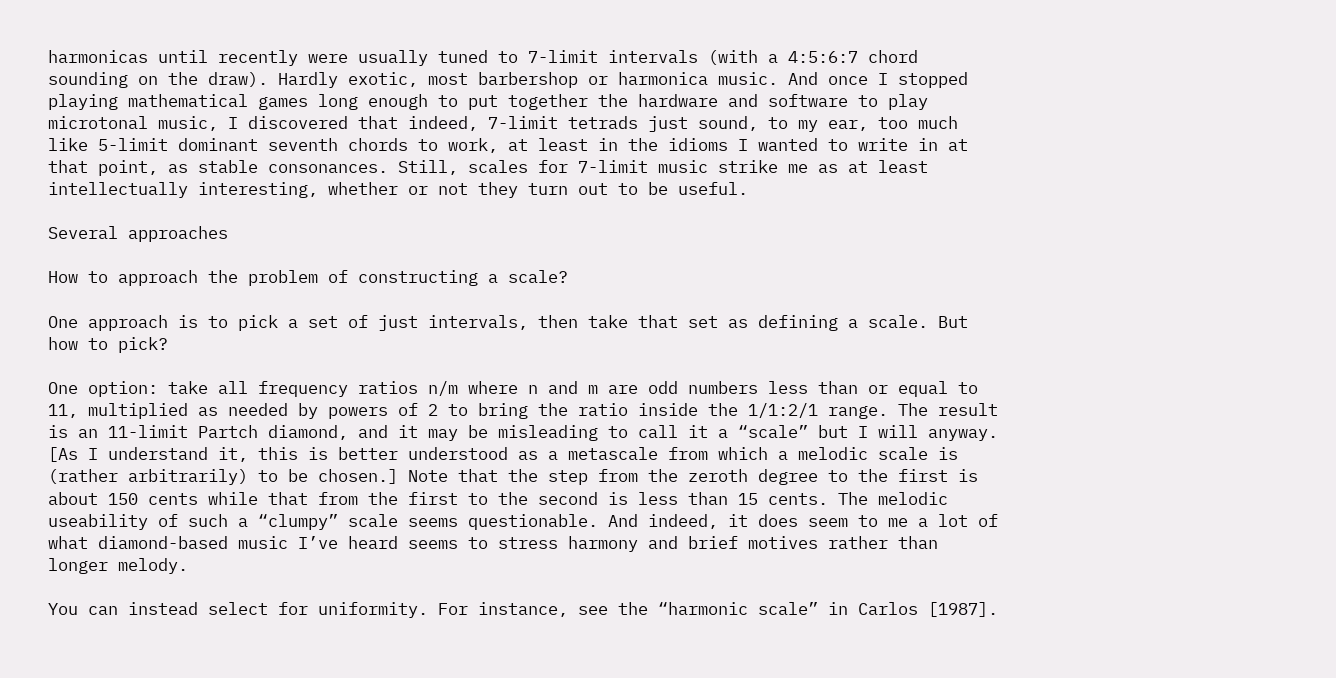harmonicas until recently were usually tuned to 7-limit intervals (with a 4:5:6:7 chord sounding on the draw). Hardly exotic, most barbershop or harmonica music. And once I stopped playing mathematical games long enough to put together the hardware and software to play microtonal music, I discovered that indeed, 7-limit tetrads just sound, to my ear, too much like 5-limit dominant seventh chords to work, at least in the idioms I wanted to write in at that point, as stable consonances. Still, scales for 7-limit music strike me as at least intellectually interesting, whether or not they turn out to be useful.

Several approaches

How to approach the problem of constructing a scale?

One approach is to pick a set of just intervals, then take that set as defining a scale. But how to pick?

One option: take all frequency ratios n/m where n and m are odd numbers less than or equal to 11, multiplied as needed by powers of 2 to bring the ratio inside the 1/1:2/1 range. The result is an 11-limit Partch diamond, and it may be misleading to call it a “scale” but I will anyway. [As I understand it, this is better understood as a metascale from which a melodic scale is (rather arbitrarily) to be chosen.] Note that the step from the zeroth degree to the first is about 150 cents while that from the first to the second is less than 15 cents. The melodic useability of such a “clumpy” scale seems questionable. And indeed, it does seem to me a lot of what diamond-based music I’ve heard seems to stress harmony and brief motives rather than longer melody.

You can instead select for uniformity. For instance, see the “harmonic scale” in Carlos [1987].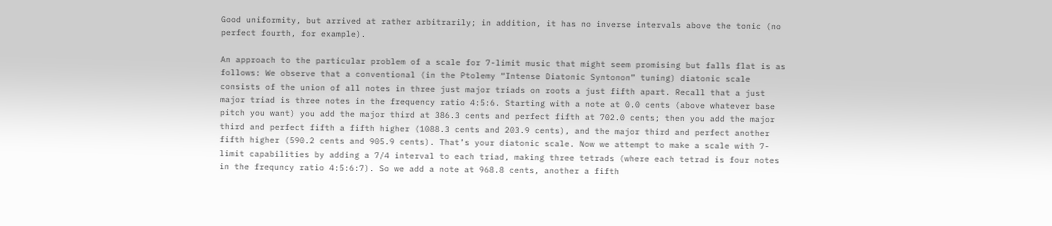Good uniformity, but arrived at rather arbitrarily; in addition, it has no inverse intervals above the tonic (no perfect fourth, for example).

An approach to the particular problem of a scale for 7-limit music that might seem promising but falls flat is as follows: We observe that a conventional (in the Ptolemy “Intense Diatonic Syntonon” tuning) diatonic scale consists of the union of all notes in three just major triads on roots a just fifth apart. Recall that a just major triad is three notes in the frequency ratio 4:5:6. Starting with a note at 0.0 cents (above whatever base pitch you want) you add the major third at 386.3 cents and perfect fifth at 702.0 cents; then you add the major third and perfect fifth a fifth higher (1088.3 cents and 203.9 cents), and the major third and perfect another fifth higher (590.2 cents and 905.9 cents). That’s your diatonic scale. Now we attempt to make a scale with 7-limit capabilities by adding a 7/4 interval to each triad, making three tetrads (where each tetrad is four notes in the frequncy ratio 4:5:6:7). So we add a note at 968.8 cents, another a fifth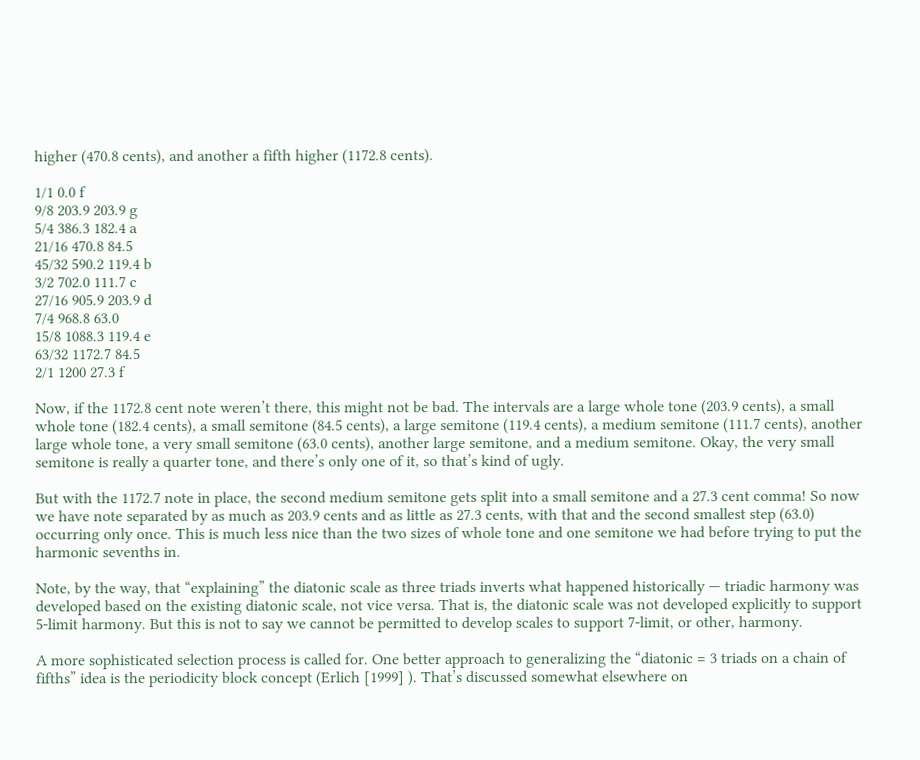higher (470.8 cents), and another a fifth higher (1172.8 cents).

1/1 0.0 f
9/8 203.9 203.9 g
5/4 386.3 182.4 a
21/16 470.8 84.5
45/32 590.2 119.4 b
3/2 702.0 111.7 c
27/16 905.9 203.9 d
7/4 968.8 63.0
15/8 1088.3 119.4 e
63/32 1172.7 84.5
2/1 1200 27.3 f

Now, if the 1172.8 cent note weren’t there, this might not be bad. The intervals are a large whole tone (203.9 cents), a small whole tone (182.4 cents), a small semitone (84.5 cents), a large semitone (119.4 cents), a medium semitone (111.7 cents), another large whole tone, a very small semitone (63.0 cents), another large semitone, and a medium semitone. Okay, the very small semitone is really a quarter tone, and there’s only one of it, so that’s kind of ugly.

But with the 1172.7 note in place, the second medium semitone gets split into a small semitone and a 27.3 cent comma! So now we have note separated by as much as 203.9 cents and as little as 27.3 cents, with that and the second smallest step (63.0) occurring only once. This is much less nice than the two sizes of whole tone and one semitone we had before trying to put the harmonic sevenths in.

Note, by the way, that “explaining” the diatonic scale as three triads inverts what happened historically — triadic harmony was developed based on the existing diatonic scale, not vice versa. That is, the diatonic scale was not developed explicitly to support 5-limit harmony. But this is not to say we cannot be permitted to develop scales to support 7-limit, or other, harmony.

A more sophisticated selection process is called for. One better approach to generalizing the “diatonic = 3 triads on a chain of fifths” idea is the periodicity block concept (Erlich [1999] ). That’s discussed somewhat elsewhere on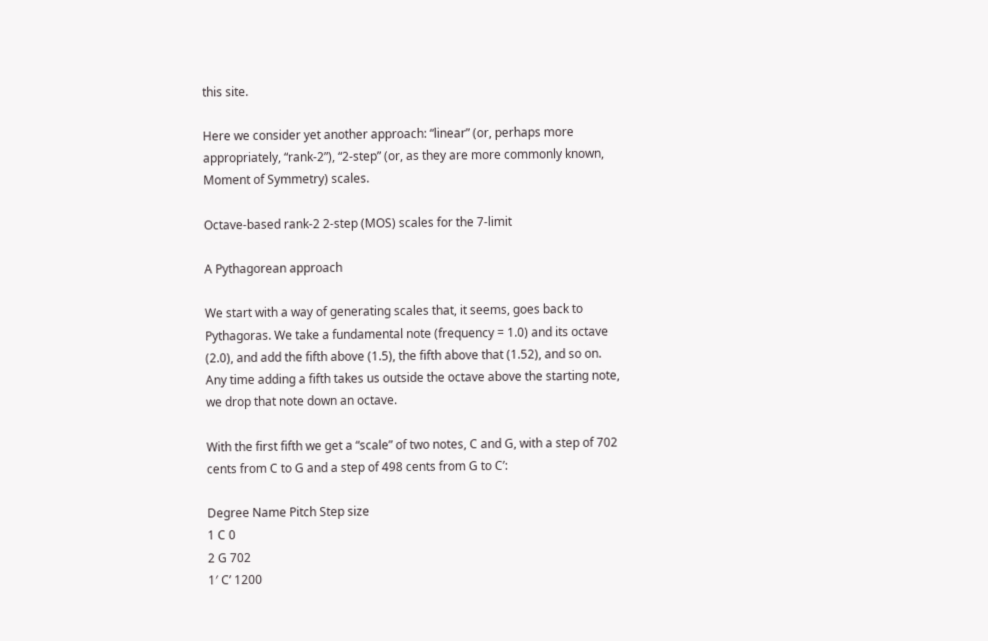this site.

Here we consider yet another approach: “linear” (or, perhaps more appropriately, “rank-2”), “2-step” (or, as they are more commonly known, Moment of Symmetry) scales.

Octave-based rank-2 2-step (MOS) scales for the 7-limit

A Pythagorean approach

We start with a way of generating scales that, it seems, goes back to Pythagoras. We take a fundamental note (frequency = 1.0) and its octave (2.0), and add the fifth above (1.5), the fifth above that (1.52), and so on. Any time adding a fifth takes us outside the octave above the starting note, we drop that note down an octave.

With the first fifth we get a “scale” of two notes, C and G, with a step of 702 cents from C to G and a step of 498 cents from G to C’:

Degree Name Pitch Step size
1 C 0
2 G 702
1′ C’ 1200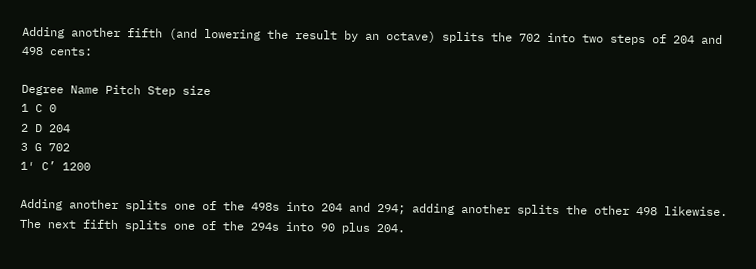Adding another fifth (and lowering the result by an octave) splits the 702 into two steps of 204 and 498 cents:

Degree Name Pitch Step size
1 C 0
2 D 204
3 G 702
1′ C’ 1200

Adding another splits one of the 498s into 204 and 294; adding another splits the other 498 likewise. The next fifth splits one of the 294s into 90 plus 204.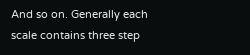And so on. Generally each scale contains three step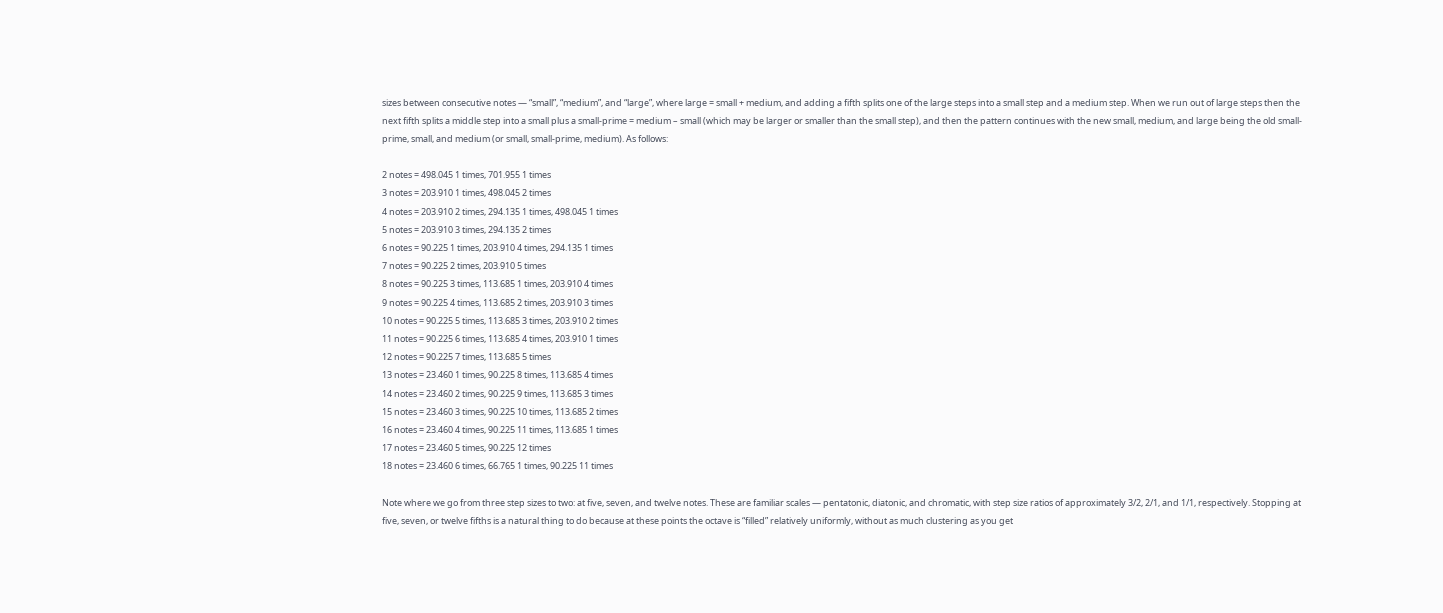sizes between consecutive notes — “small”, “medium”, and “large”, where large = small + medium, and adding a fifth splits one of the large steps into a small step and a medium step. When we run out of large steps then the next fifth splits a middle step into a small plus a small-prime = medium – small (which may be larger or smaller than the small step), and then the pattern continues with the new small, medium, and large being the old small-prime, small, and medium (or small, small-prime, medium). As follows:

2 notes = 498.045 1 times, 701.955 1 times
3 notes = 203.910 1 times, 498.045 2 times
4 notes = 203.910 2 times, 294.135 1 times, 498.045 1 times
5 notes = 203.910 3 times, 294.135 2 times
6 notes = 90.225 1 times, 203.910 4 times, 294.135 1 times
7 notes = 90.225 2 times, 203.910 5 times
8 notes = 90.225 3 times, 113.685 1 times, 203.910 4 times
9 notes = 90.225 4 times, 113.685 2 times, 203.910 3 times
10 notes = 90.225 5 times, 113.685 3 times, 203.910 2 times
11 notes = 90.225 6 times, 113.685 4 times, 203.910 1 times
12 notes = 90.225 7 times, 113.685 5 times
13 notes = 23.460 1 times, 90.225 8 times, 113.685 4 times
14 notes = 23.460 2 times, 90.225 9 times, 113.685 3 times
15 notes = 23.460 3 times, 90.225 10 times, 113.685 2 times
16 notes = 23.460 4 times, 90.225 11 times, 113.685 1 times
17 notes = 23.460 5 times, 90.225 12 times
18 notes = 23.460 6 times, 66.765 1 times, 90.225 11 times

Note where we go from three step sizes to two: at five, seven, and twelve notes. These are familiar scales — pentatonic, diatonic, and chromatic, with step size ratios of approximately 3/2, 2/1, and 1/1, respectively. Stopping at five, seven, or twelve fifths is a natural thing to do because at these points the octave is “filled” relatively uniformly, without as much clustering as you get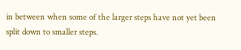in between when some of the larger steps have not yet been split down to smaller steps.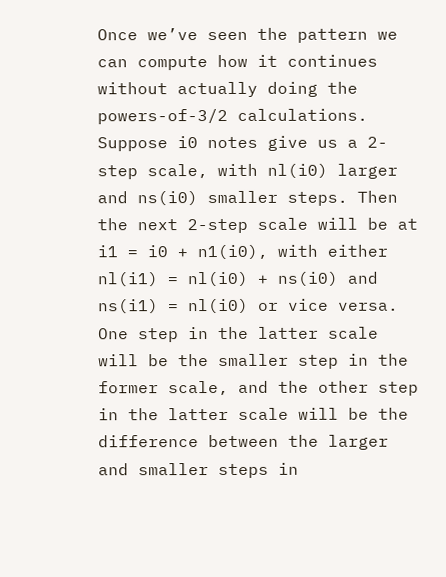Once we’ve seen the pattern we can compute how it continues without actually doing the powers-of-3/2 calculations. Suppose i0 notes give us a 2-step scale, with nl(i0) larger and ns(i0) smaller steps. Then the next 2-step scale will be at i1 = i0 + n1(i0), with either nl(i1) = nl(i0) + ns(i0) and ns(i1) = nl(i0) or vice versa. One step in the latter scale will be the smaller step in the former scale, and the other step in the latter scale will be the difference between the larger and smaller steps in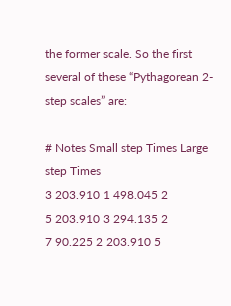the former scale. So the first several of these “Pythagorean 2-step scales” are:

# Notes Small step Times Large step Times
3 203.910 1 498.045 2
5 203.910 3 294.135 2
7 90.225 2 203.910 5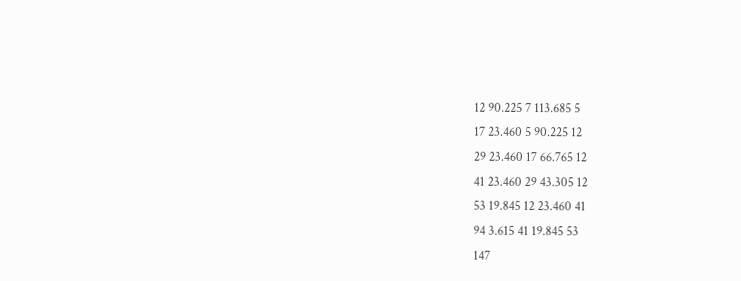12 90.225 7 113.685 5
17 23.460 5 90.225 12
29 23.460 17 66.765 12
41 23.460 29 43.305 12
53 19.845 12 23.460 41
94 3.615 41 19.845 53
147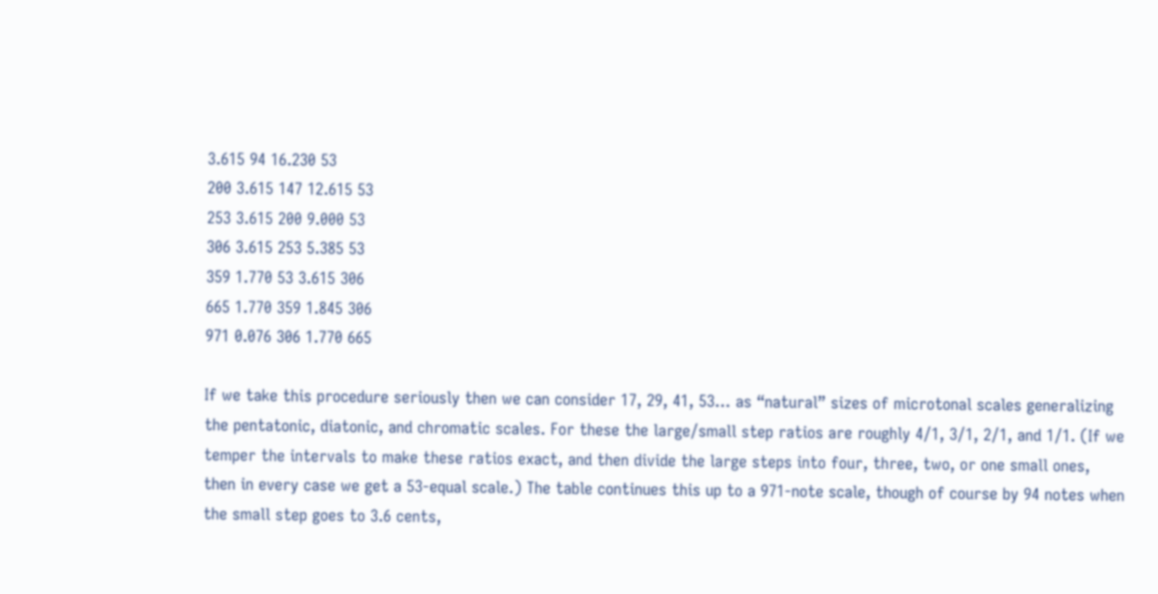3.615 94 16.230 53
200 3.615 147 12.615 53
253 3.615 200 9.000 53
306 3.615 253 5.385 53
359 1.770 53 3.615 306
665 1.770 359 1.845 306
971 0.076 306 1.770 665

If we take this procedure seriously then we can consider 17, 29, 41, 53… as “natural” sizes of microtonal scales generalizing the pentatonic, diatonic, and chromatic scales. For these the large/small step ratios are roughly 4/1, 3/1, 2/1, and 1/1. (If we temper the intervals to make these ratios exact, and then divide the large steps into four, three, two, or one small ones, then in every case we get a 53-equal scale.) The table continues this up to a 971-note scale, though of course by 94 notes when the small step goes to 3.6 cents,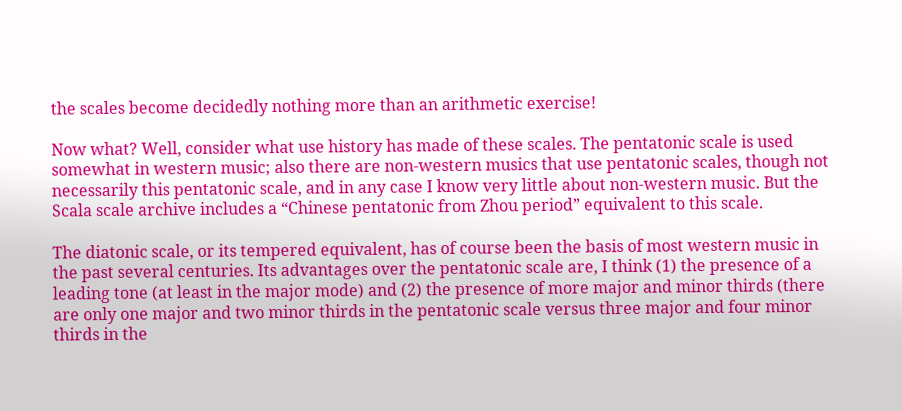the scales become decidedly nothing more than an arithmetic exercise!

Now what? Well, consider what use history has made of these scales. The pentatonic scale is used somewhat in western music; also there are non-western musics that use pentatonic scales, though not necessarily this pentatonic scale, and in any case I know very little about non-western music. But the Scala scale archive includes a “Chinese pentatonic from Zhou period” equivalent to this scale.

The diatonic scale, or its tempered equivalent, has of course been the basis of most western music in the past several centuries. Its advantages over the pentatonic scale are, I think (1) the presence of a leading tone (at least in the major mode) and (2) the presence of more major and minor thirds (there are only one major and two minor thirds in the pentatonic scale versus three major and four minor thirds in the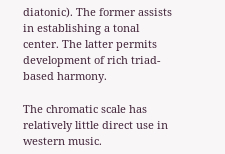diatonic). The former assists in establishing a tonal center. The latter permits development of rich triad-based harmony.

The chromatic scale has relatively little direct use in western music.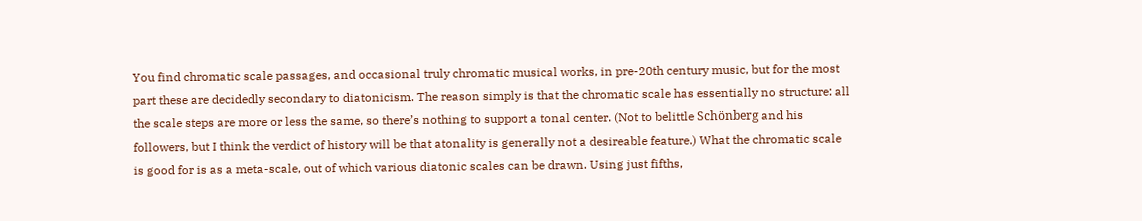You find chromatic scale passages, and occasional truly chromatic musical works, in pre-20th century music, but for the most part these are decidedly secondary to diatonicism. The reason simply is that the chromatic scale has essentially no structure: all the scale steps are more or less the same, so there’s nothing to support a tonal center. (Not to belittle Schönberg and his followers, but I think the verdict of history will be that atonality is generally not a desireable feature.) What the chromatic scale is good for is as a meta-scale, out of which various diatonic scales can be drawn. Using just fifths,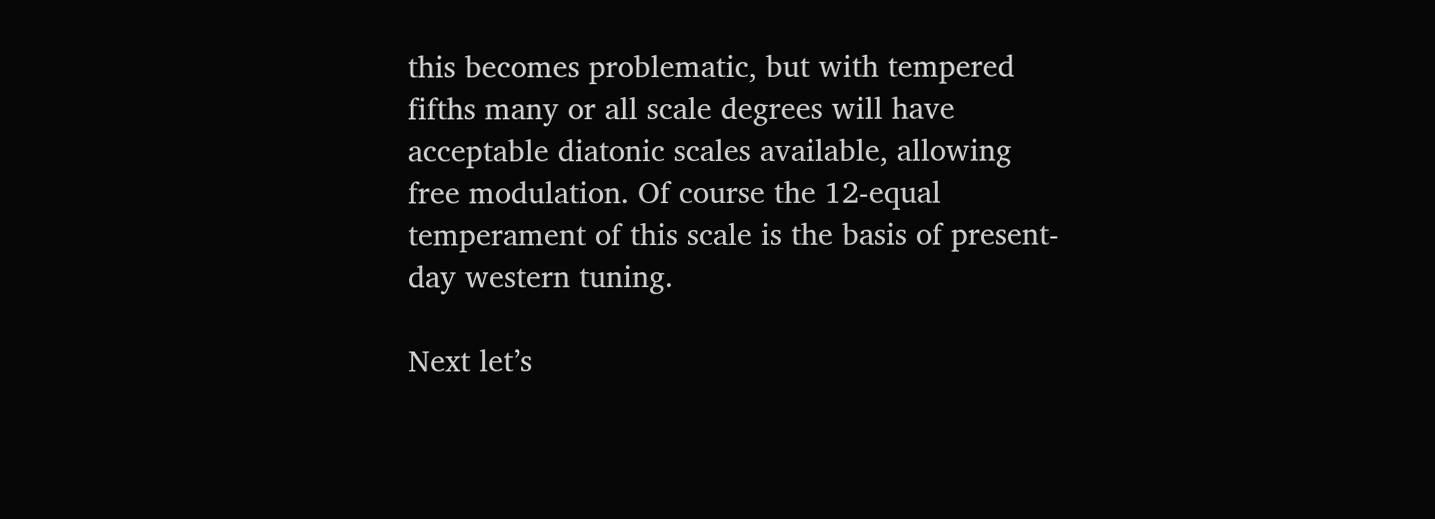this becomes problematic, but with tempered fifths many or all scale degrees will have acceptable diatonic scales available, allowing free modulation. Of course the 12-equal temperament of this scale is the basis of present-day western tuning.

Next let’s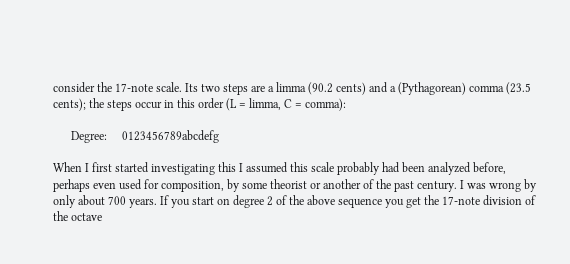consider the 17-note scale. Its two steps are a limma (90.2 cents) and a (Pythagorean) comma (23.5 cents); the steps occur in this order (L = limma, C = comma):

      Degree:     0123456789abcdefg

When I first started investigating this I assumed this scale probably had been analyzed before, perhaps even used for composition, by some theorist or another of the past century. I was wrong by only about 700 years. If you start on degree 2 of the above sequence you get the 17-note division of the octave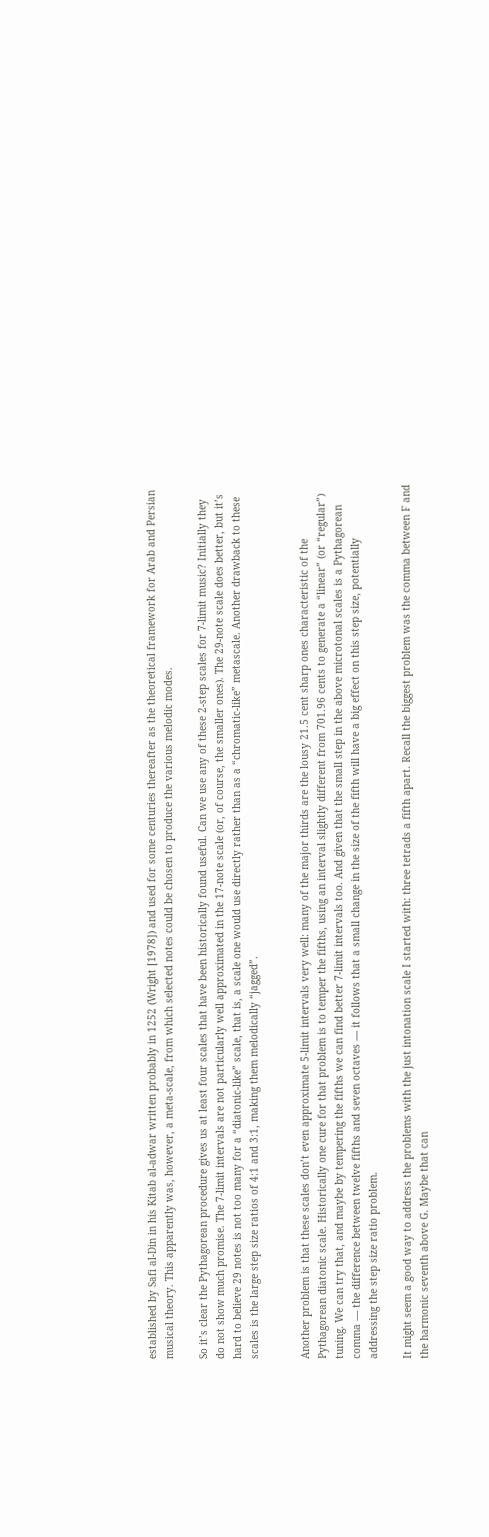established by Safi al-Din in his Kitab al-adwar written probably in 1252 (Wright [1978]) and used for some centuries thereafter as the theoretical framework for Arab and Persian musical theory. This apparently was, however, a meta-scale, from which selected notes could be chosen to produce the various melodic modes.

So it’s clear the Pythagorean procedure gives us at least four scales that have been historically found useful. Can we use any of these 2-step scales for 7-limit music? Initially they do not show much promise. The 7-limit intervals are not particularly well approximated in the 17-note scale (or, of course, the smaller ones). The 29-note scale does better, but it’s hard to believe 29 notes is not too many for a “diatonic-like” scale, that is, a scale one would use directly rather than as a “chromatic-like” metascale. Another drawback to these scales is the large step size ratios of 4:1 and 3:1, making them melodically “jagged”.


Another problem is that these scales don’t even approximate 5-limit intervals very well: many of the major thirds are the lousy 21.5 cent sharp ones characteristic of the Pythagorean diatonic scale. Historically one cure for that problem is to temper the fifths, using an interval slightly different from 701.96 cents to generate a “linear” (or “regular”) tuning. We can try that, and maybe by tempering the fifths we can find better 7-limit intervals too. And given that the small step in the above microtonal scales is a Pythagorean comma — the difference between twelve fifths and seven octaves — it follows that a small change in the size of the fifth will have a big effect on this step size, potentially addressing the step size ratio problem.

It might seem a good way to address the problems with the just intonation scale I started with: three tetrads a fifth apart. Recall the biggest problem was the comma between F and the harmonic seventh above G. Maybe that can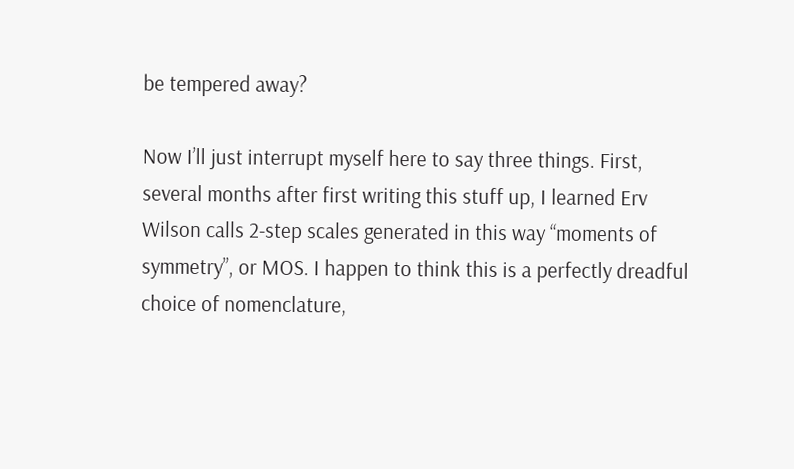be tempered away?

Now I’ll just interrupt myself here to say three things. First, several months after first writing this stuff up, I learned Erv Wilson calls 2-step scales generated in this way “moments of symmetry”, or MOS. I happen to think this is a perfectly dreadful choice of nomenclature,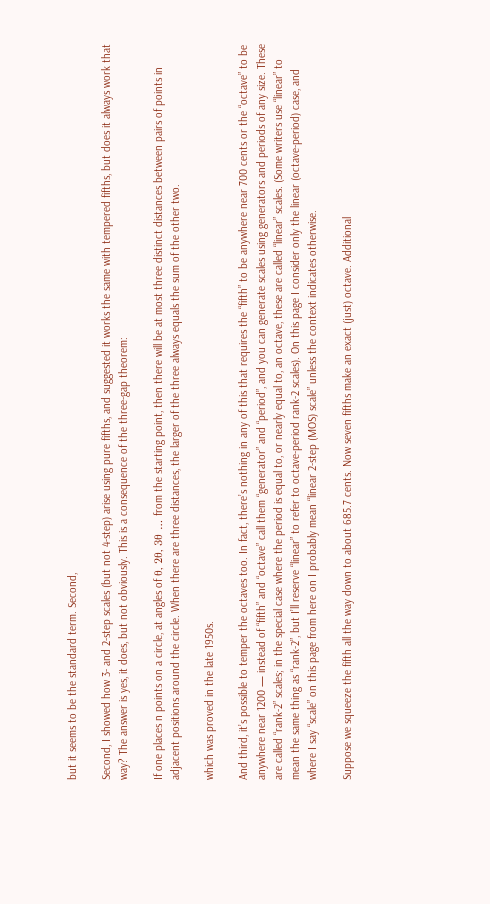but it seems to be the standard term. Second,

Second, I showed how 3- and 2-step scales (but not 4-step) arise using pure fifths, and suggested it works the same with tempered fifths, but does it always work that way? The answer is yes, it does, but not obviously. This is a consequence of the three-gap theorem:

If one places n points on a circle, at angles of θ, 2θ, 3θ … from the starting point, then there will be at most three distinct distances between pairs of points in adjacent positions around the circle. When there are three distances, the larger of the three always equals the sum of the other two.

which was proved in the late 1950s.

And third, it’s possible to temper the octaves too. In fact, there’s nothing in any of this that requires the “fifth” to be anywhere near 700 cents or the “octave” to be anywhere near 1200 — instead of “fifth” and “octave” call them “generator” and “period”, and you can generate scales using generators and periods of any size. These are called “rank-2” scales; in the special case where the period is equal to, or nearly equal to, an octave, these are called “linear” scales. (Some writers use “linear” to mean the same thing as “rank-2”, but I’ll reserve “linear” to refer to octave-period rank-2 scales). On this page I consider only the linear (octave-period) case, and where I say “scale” on this page from here on I probably mean “linear 2-step (MOS) scale” unless the context indicates otherwise.

Suppose we squeeze the fifth all the way down to about 685.7 cents. Now seven fifths make an exact (just) octave. Additional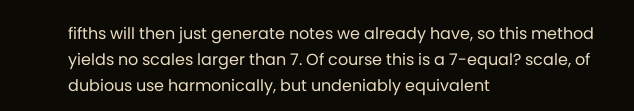fifths will then just generate notes we already have, so this method yields no scales larger than 7. Of course this is a 7-equal? scale, of dubious use harmonically, but undeniably equivalent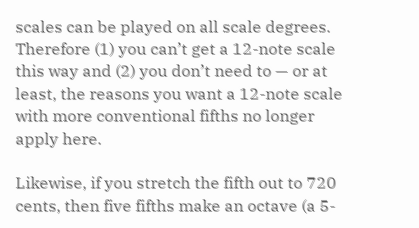scales can be played on all scale degrees. Therefore (1) you can’t get a 12-note scale this way and (2) you don’t need to — or at least, the reasons you want a 12-note scale with more conventional fifths no longer apply here.

Likewise, if you stretch the fifth out to 720 cents, then five fifths make an octave (a 5-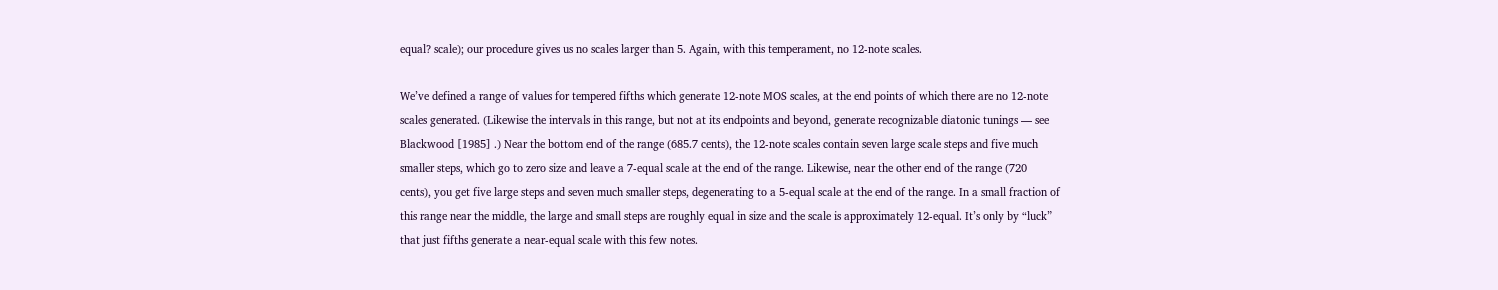equal? scale); our procedure gives us no scales larger than 5. Again, with this temperament, no 12-note scales.

We’ve defined a range of values for tempered fifths which generate 12-note MOS scales, at the end points of which there are no 12-note scales generated. (Likewise the intervals in this range, but not at its endpoints and beyond, generate recognizable diatonic tunings — see Blackwood [1985] .) Near the bottom end of the range (685.7 cents), the 12-note scales contain seven large scale steps and five much smaller steps, which go to zero size and leave a 7-equal scale at the end of the range. Likewise, near the other end of the range (720 cents), you get five large steps and seven much smaller steps, degenerating to a 5-equal scale at the end of the range. In a small fraction of this range near the middle, the large and small steps are roughly equal in size and the scale is approximately 12-equal. It’s only by “luck” that just fifths generate a near-equal scale with this few notes.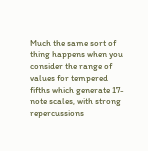Much the same sort of thing happens when you consider the range of values for tempered fifths which generate 17-note scales, with strong repercussions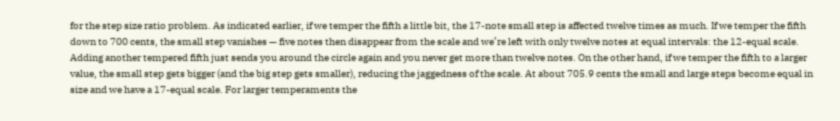for the step size ratio problem. As indicated earlier, if we temper the fifth a little bit, the 17-note small step is affected twelve times as much. If we temper the fifth down to 700 cents, the small step vanishes — five notes then disappear from the scale and we’re left with only twelve notes at equal intervals: the 12-equal scale. Adding another tempered fifth just sends you around the circle again and you never get more than twelve notes. On the other hand, if we temper the fifth to a larger value, the small step gets bigger (and the big step gets smaller), reducing the jaggedness of the scale. At about 705.9 cents the small and large steps become equal in size and we have a 17-equal scale. For larger temperaments the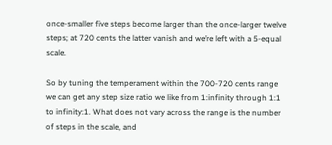once-smaller five steps become larger than the once-larger twelve steps; at 720 cents the latter vanish and we’re left with a 5-equal scale.

So by tuning the temperament within the 700-720 cents range we can get any step size ratio we like from 1:infinity through 1:1 to infinity:1. What does not vary across the range is the number of steps in the scale, and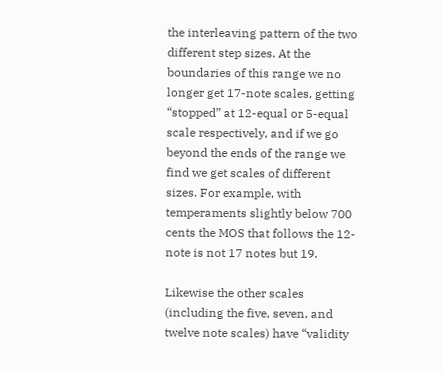the interleaving pattern of the two different step sizes. At the boundaries of this range we no longer get 17-note scales, getting “stopped” at 12-equal or 5-equal scale respectively, and if we go beyond the ends of the range we find we get scales of different sizes. For example, with temperaments slightly below 700 cents the MOS that follows the 12-note is not 17 notes but 19.

Likewise the other scales (including the five, seven, and twelve note scales) have “validity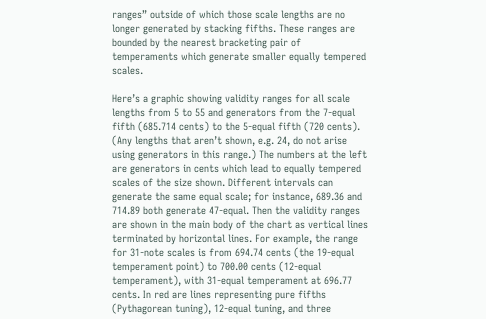ranges” outside of which those scale lengths are no longer generated by stacking fifths. These ranges are bounded by the nearest bracketing pair of temperaments which generate smaller equally tempered scales.

Here’s a graphic showing validity ranges for all scale lengths from 5 to 55 and generators from the 7-equal fifth (685.714 cents) to the 5-equal fifth (720 cents). (Any lengths that aren’t shown, e.g. 24, do not arise using generators in this range.) The numbers at the left are generators in cents which lead to equally tempered scales of the size shown. Different intervals can generate the same equal scale; for instance, 689.36 and 714.89 both generate 47-equal. Then the validity ranges are shown in the main body of the chart as vertical lines terminated by horizontal lines. For example, the range for 31-note scales is from 694.74 cents (the 19-equal temperament point) to 700.00 cents (12-equal temperament), with 31-equal temperament at 696.77 cents. In red are lines representing pure fifths (Pythagorean tuning), 12-equal tuning, and three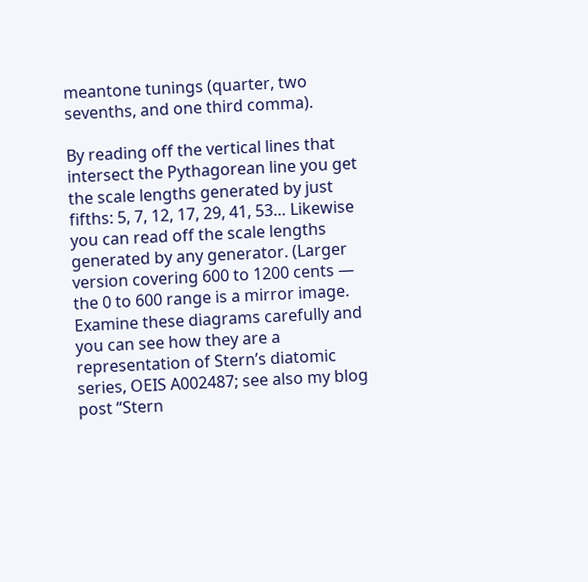meantone tunings (quarter, two sevenths, and one third comma).

By reading off the vertical lines that intersect the Pythagorean line you get the scale lengths generated by just fifths: 5, 7, 12, 17, 29, 41, 53… Likewise you can read off the scale lengths generated by any generator. (Larger version covering 600 to 1200 cents — the 0 to 600 range is a mirror image. Examine these diagrams carefully and you can see how they are a representation of Stern’s diatomic series, OEIS A002487; see also my blog post “Stern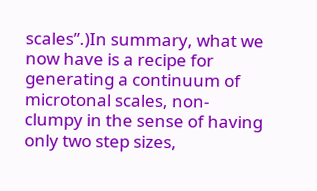scales”.)In summary, what we now have is a recipe for generating a continuum of microtonal scales, non-clumpy in the sense of having only two step sizes,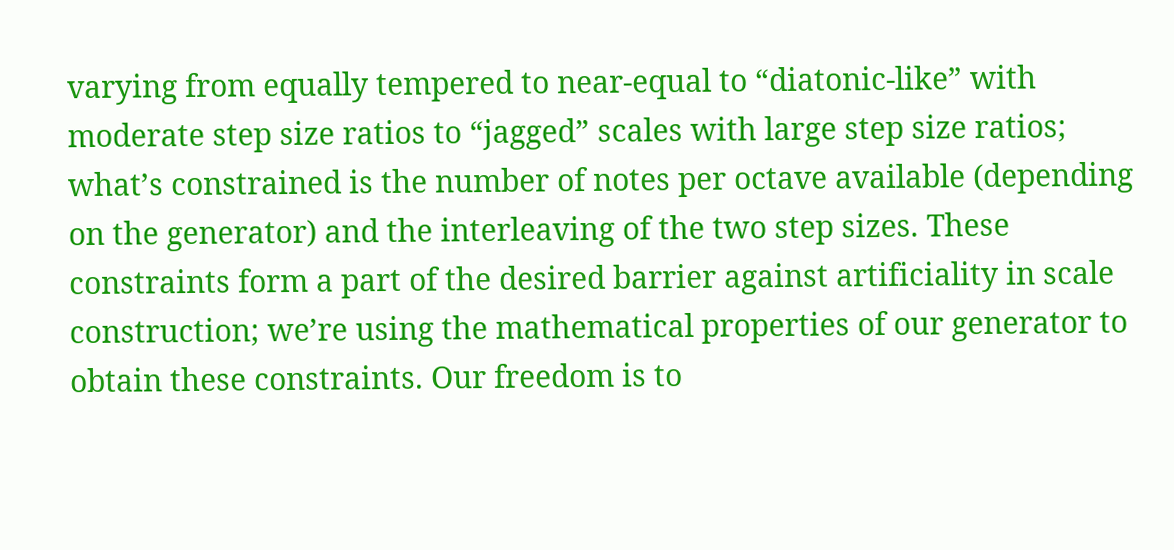varying from equally tempered to near-equal to “diatonic-like” with moderate step size ratios to “jagged” scales with large step size ratios; what’s constrained is the number of notes per octave available (depending on the generator) and the interleaving of the two step sizes. These constraints form a part of the desired barrier against artificiality in scale construction; we’re using the mathematical properties of our generator to obtain these constraints. Our freedom is to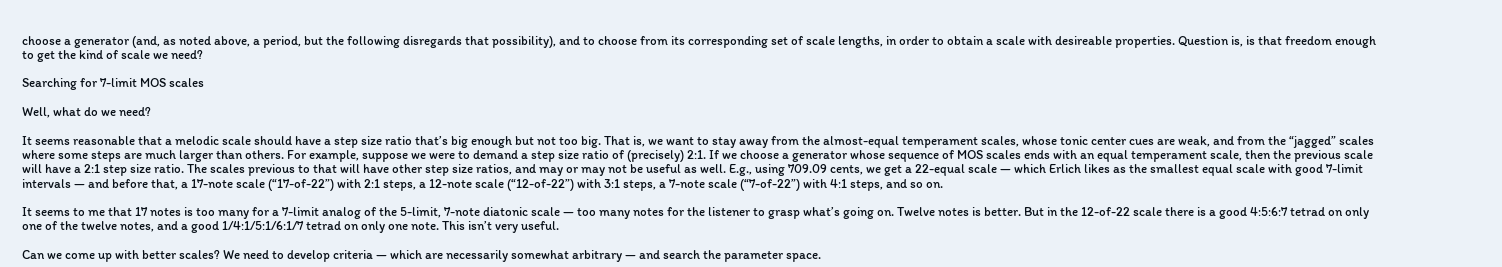choose a generator (and, as noted above, a period, but the following disregards that possibility), and to choose from its corresponding set of scale lengths, in order to obtain a scale with desireable properties. Question is, is that freedom enough to get the kind of scale we need?

Searching for 7-limit MOS scales

Well, what do we need?

It seems reasonable that a melodic scale should have a step size ratio that’s big enough but not too big. That is, we want to stay away from the almost-equal temperament scales, whose tonic center cues are weak, and from the “jagged” scales where some steps are much larger than others. For example, suppose we were to demand a step size ratio of (precisely) 2:1. If we choose a generator whose sequence of MOS scales ends with an equal temperament scale, then the previous scale will have a 2:1 step size ratio. The scales previous to that will have other step size ratios, and may or may not be useful as well. E.g., using 709.09 cents, we get a 22-equal scale — which Erlich likes as the smallest equal scale with good 7-limit intervals — and before that, a 17-note scale (“17-of-22”) with 2:1 steps, a 12-note scale (“12-of-22”) with 3:1 steps, a 7-note scale (“7-of-22”) with 4:1 steps, and so on.

It seems to me that 17 notes is too many for a 7-limit analog of the 5-limit, 7-note diatonic scale — too many notes for the listener to grasp what’s going on. Twelve notes is better. But in the 12-of-22 scale there is a good 4:5:6:7 tetrad on only one of the twelve notes, and a good 1/4:1/5:1/6:1/7 tetrad on only one note. This isn’t very useful.

Can we come up with better scales? We need to develop criteria — which are necessarily somewhat arbitrary — and search the parameter space.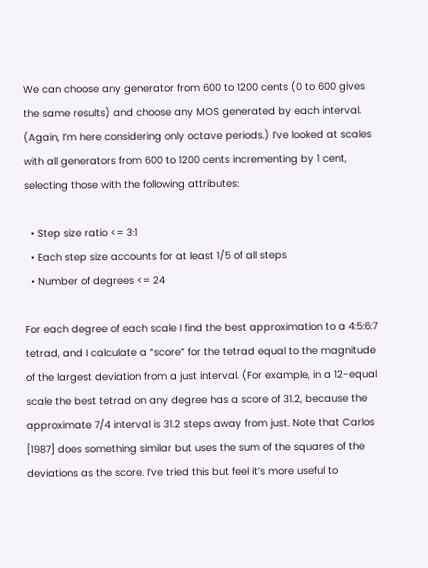We can choose any generator from 600 to 1200 cents (0 to 600 gives the same results) and choose any MOS generated by each interval. (Again, I’m here considering only octave periods.) I’ve looked at scales with all generators from 600 to 1200 cents incrementing by 1 cent, selecting those with the following attributes:

  • Step size ratio <= 3:1
  • Each step size accounts for at least 1/5 of all steps
  • Number of degrees <= 24

For each degree of each scale I find the best approximation to a 4:5:6:7 tetrad, and I calculate a “score” for the tetrad equal to the magnitude of the largest deviation from a just interval. (For example, in a 12-equal scale the best tetrad on any degree has a score of 31.2, because the approximate 7/4 interval is 31.2 steps away from just. Note that Carlos [1987] does something similar but uses the sum of the squares of the deviations as the score. I’ve tried this but feel it’s more useful to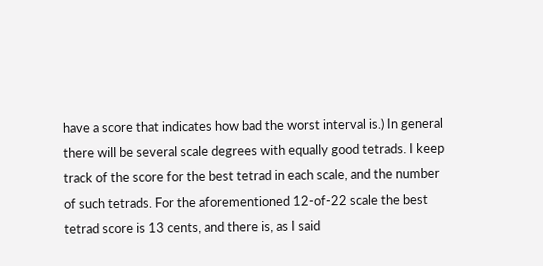have a score that indicates how bad the worst interval is.) In general there will be several scale degrees with equally good tetrads. I keep track of the score for the best tetrad in each scale, and the number of such tetrads. For the aforementioned 12-of-22 scale the best tetrad score is 13 cents, and there is, as I said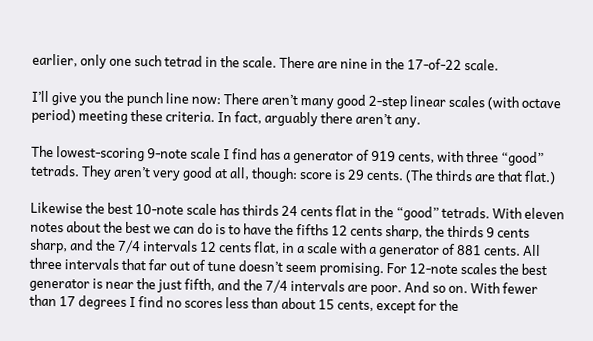earlier, only one such tetrad in the scale. There are nine in the 17-of-22 scale.

I’ll give you the punch line now: There aren’t many good 2-step linear scales (with octave period) meeting these criteria. In fact, arguably there aren’t any.

The lowest-scoring 9-note scale I find has a generator of 919 cents, with three “good” tetrads. They aren’t very good at all, though: score is 29 cents. (The thirds are that flat.)

Likewise the best 10-note scale has thirds 24 cents flat in the “good” tetrads. With eleven notes about the best we can do is to have the fifths 12 cents sharp, the thirds 9 cents sharp, and the 7/4 intervals 12 cents flat, in a scale with a generator of 881 cents. All three intervals that far out of tune doesn’t seem promising. For 12-note scales the best generator is near the just fifth, and the 7/4 intervals are poor. And so on. With fewer than 17 degrees I find no scores less than about 15 cents, except for the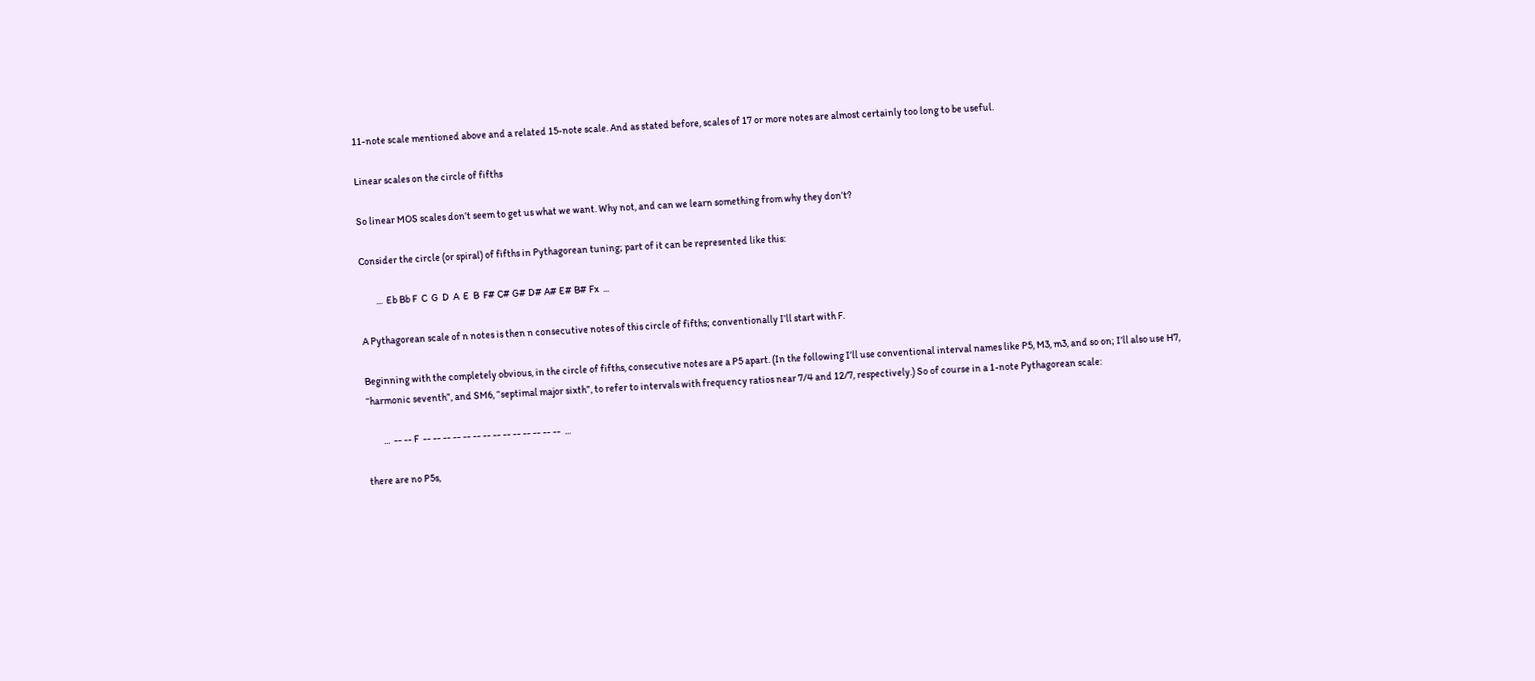11-note scale mentioned above and a related 15-note scale. And as stated before, scales of 17 or more notes are almost certainly too long to be useful.

Linear scales on the circle of fifths

So linear MOS scales don’t seem to get us what we want. Why not, and can we learn something from why they don’t?

Consider the circle (or spiral) of fifths in Pythagorean tuning; part of it can be represented like this:

        ...  Eb Bb F  C  G  D  A  E  B  F# C# G# D# A# E# B# Fx  ...

A Pythagorean scale of n notes is then n consecutive notes of this circle of fifths; conventionally I’ll start with F.

Beginning with the completely obvious, in the circle of fifths, consecutive notes are a P5 apart. (In the following I’ll use conventional interval names like P5, M3, m3, and so on; I’ll also use H7, “harmonic seventh”, and SM6, “septimal major sixth”, to refer to intervals with frequency ratios near 7/4 and 12/7, respectively.) So of course in a 1-note Pythagorean scale:

        ...  -- -- F  -- -- -- -- -- -- -- -- -- -- -- -- -- --  ...

there are no P5s,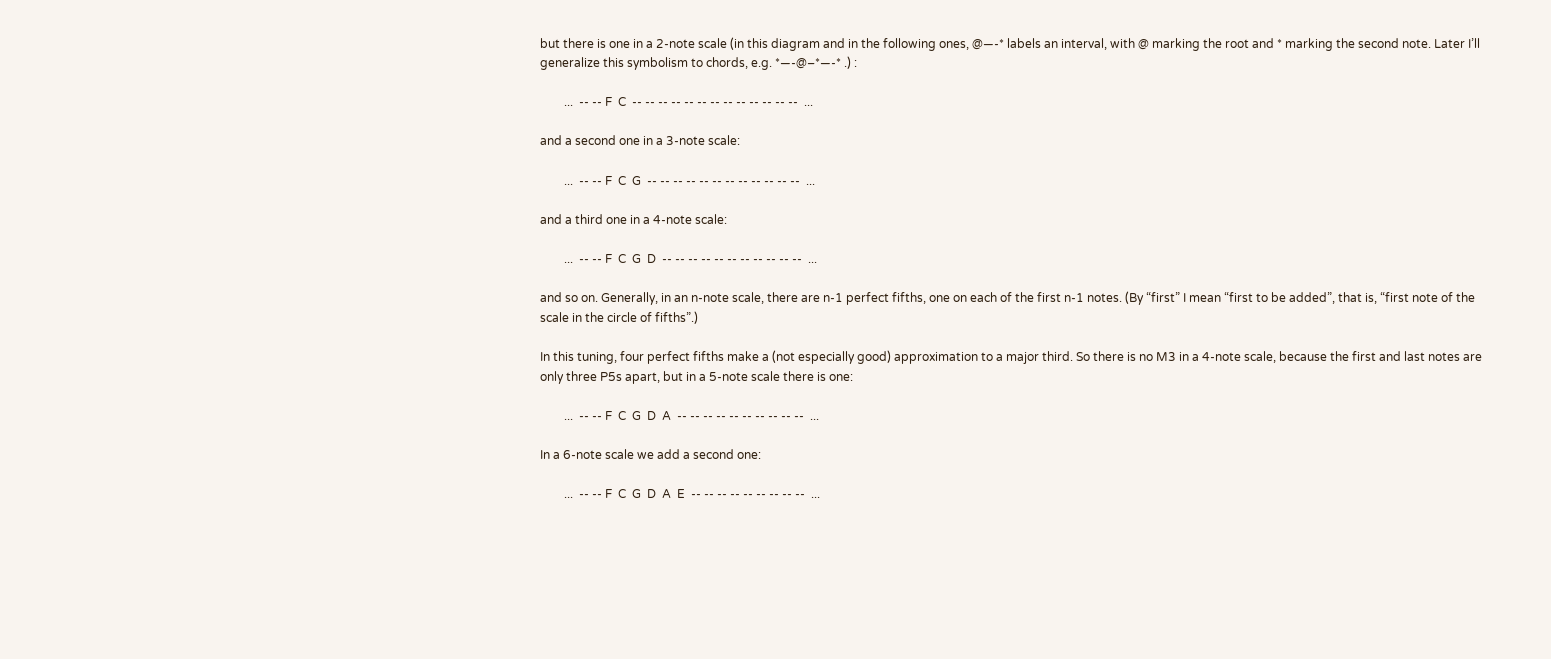but there is one in a 2-note scale (in this diagram and in the following ones, @—-* labels an interval, with @ marking the root and * marking the second note. Later I’ll generalize this symbolism to chords, e.g. *—-@–*—-* .) :

        ...  -- -- F  C  -- -- -- -- -- -- -- -- -- -- -- -- --  ...

and a second one in a 3-note scale:

        ...  -- -- F  C  G  -- -- -- -- -- -- -- -- -- -- -- --  ...

and a third one in a 4-note scale:

        ...  -- -- F  C  G  D  -- -- -- -- -- -- -- -- -- -- --  ...

and so on. Generally, in an n-note scale, there are n-1 perfect fifths, one on each of the first n-1 notes. (By “first” I mean “first to be added”, that is, “first note of the scale in the circle of fifths”.)

In this tuning, four perfect fifths make a (not especially good) approximation to a major third. So there is no M3 in a 4-note scale, because the first and last notes are only three P5s apart, but in a 5-note scale there is one:

        ...  -- -- F  C  G  D  A  -- -- -- -- -- -- -- -- -- --  ...

In a 6-note scale we add a second one:

        ...  -- -- F  C  G  D  A  E  -- -- -- -- -- -- -- -- --  ...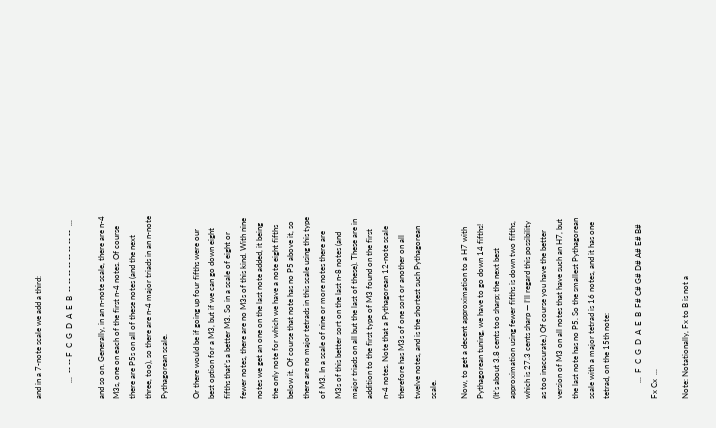and in a 7-note scale we add a third:

        ...  -- -- F  C  G  D  A  E  B  -- -- -- -- -- -- -- --  ...

and so on. Generally, in an n-note scale, there are n-4 M3s, one on each of the first n-4 notes. Of course there are P5s on all of these notes (and the next three, too), so there are n-4 major triads in an n-note Pythagorean scale.

Or there would be if going up four fifths were our best option for a M3, but if we can go down eight fifths that’s a better M3. So in a scale of eight or fewer notes, there are no M3s of this kind. With nine notes we get an one on the last note added, it being the only note for which we have a note eight fifths below it. Of course that note has no P5 above it, so there are no major tetrads in this scale using this type of M3. In a scale of nine or more notes there are M3s of this better sort on the last n-8 notes (and major triads on all but the last of these). These are in addition to the first type of M3 found on the first n-4 notes. Note that a Pythagorean 12-note scale therefore has M3s of one sort or another on all twelve notes, and is the shortest such Pythagorean scale.

Now, to get a decent approximation to a H7 with Pythagorean tuning, we have to go down 14 fifths! (It’s about 3.8 cents too sharp; the next best approximation using fewer fifths is down two fifths, which is 27.3 cents sharp — I’ll regard this possibility as too inaccurate.) Of course you have the better version of M3 on all notes that have such an H7, but the last note has no P5. So the smallest Pythagorean scale with a major tetrad is 16 notes, and it has one tetrad, on the 15th note:

        ...  F  C  G  D  A  E  B  F# C# G# D# A# E# B# Fx Cx  ...

Note: Notationally, Fx to B is not a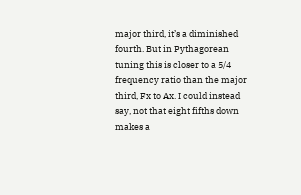major third, it’s a diminished fourth. But in Pythagorean tuning this is closer to a 5/4 frequency ratio than the major third, Fx to Ax. I could instead say, not that eight fifths down makes a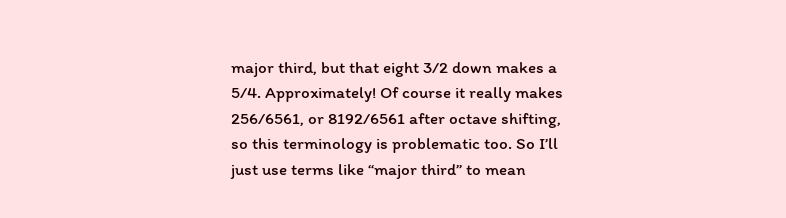major third, but that eight 3/2 down makes a 5/4. Approximately! Of course it really makes 256/6561, or 8192/6561 after octave shifting, so this terminology is problematic too. So I’ll just use terms like “major third” to mean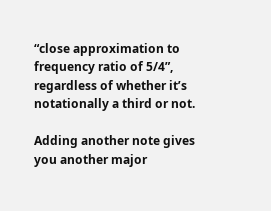“close approximation to frequency ratio of 5/4”, regardless of whether it’s notationally a third or not.

Adding another note gives you another major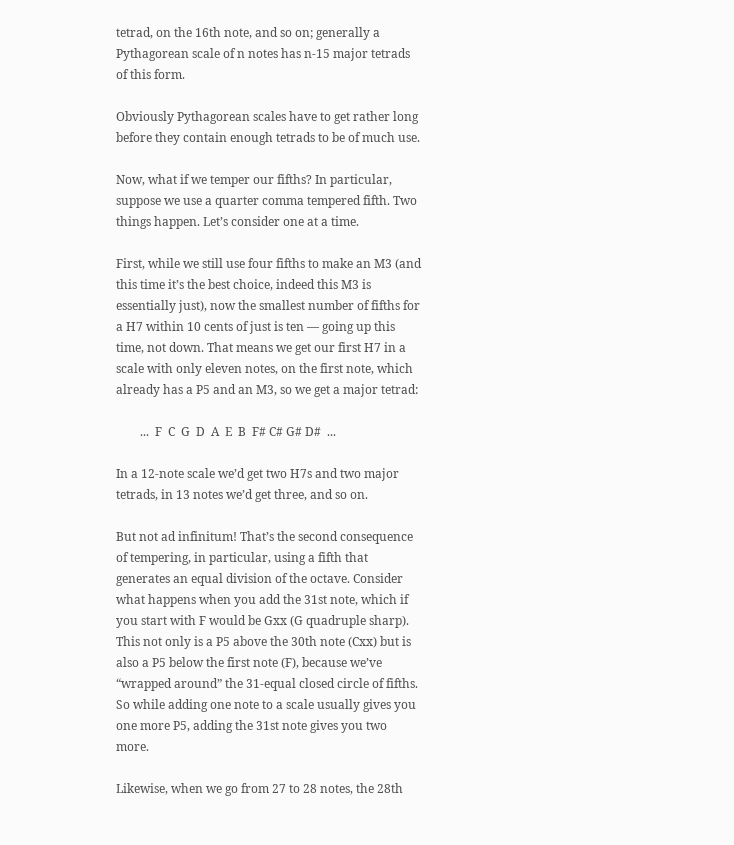tetrad, on the 16th note, and so on; generally a Pythagorean scale of n notes has n-15 major tetrads of this form.

Obviously Pythagorean scales have to get rather long before they contain enough tetrads to be of much use.

Now, what if we temper our fifths? In particular, suppose we use a quarter comma tempered fifth. Two things happen. Let’s consider one at a time.

First, while we still use four fifths to make an M3 (and this time it’s the best choice, indeed this M3 is essentially just), now the smallest number of fifths for a H7 within 10 cents of just is ten — going up this time, not down. That means we get our first H7 in a scale with only eleven notes, on the first note, which already has a P5 and an M3, so we get a major tetrad:

        ...  F  C  G  D  A  E  B  F# C# G# D#  ...

In a 12-note scale we’d get two H7s and two major tetrads, in 13 notes we’d get three, and so on.

But not ad infinitum! That’s the second consequence of tempering, in particular, using a fifth that generates an equal division of the octave. Consider what happens when you add the 31st note, which if you start with F would be Gxx (G quadruple sharp). This not only is a P5 above the 30th note (Cxx) but is also a P5 below the first note (F), because we’ve “wrapped around” the 31-equal closed circle of fifths. So while adding one note to a scale usually gives you one more P5, adding the 31st note gives you two more.

Likewise, when we go from 27 to 28 notes, the 28th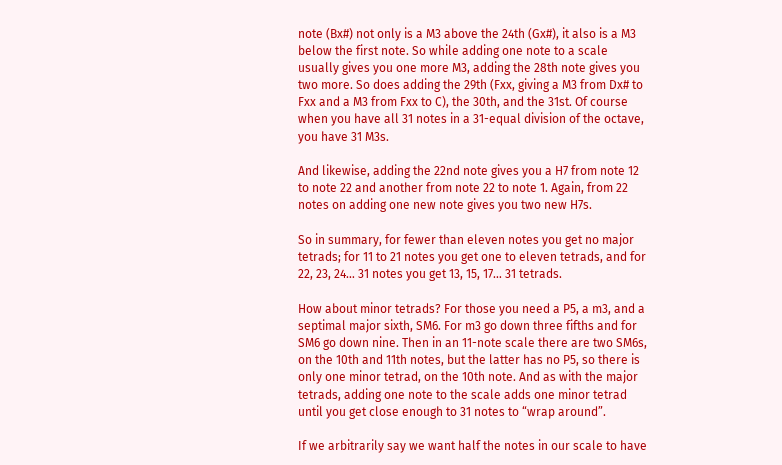note (Bx#) not only is a M3 above the 24th (Gx#), it also is a M3 below the first note. So while adding one note to a scale usually gives you one more M3, adding the 28th note gives you two more. So does adding the 29th (Fxx, giving a M3 from Dx# to Fxx and a M3 from Fxx to C), the 30th, and the 31st. Of course when you have all 31 notes in a 31-equal division of the octave, you have 31 M3s.

And likewise, adding the 22nd note gives you a H7 from note 12 to note 22 and another from note 22 to note 1. Again, from 22 notes on adding one new note gives you two new H7s.

So in summary, for fewer than eleven notes you get no major tetrads; for 11 to 21 notes you get one to eleven tetrads, and for 22, 23, 24… 31 notes you get 13, 15, 17… 31 tetrads.

How about minor tetrads? For those you need a P5, a m3, and a septimal major sixth, SM6. For m3 go down three fifths and for SM6 go down nine. Then in an 11-note scale there are two SM6s, on the 10th and 11th notes, but the latter has no P5, so there is only one minor tetrad, on the 10th note. And as with the major tetrads, adding one note to the scale adds one minor tetrad until you get close enough to 31 notes to “wrap around”.

If we arbitrarily say we want half the notes in our scale to have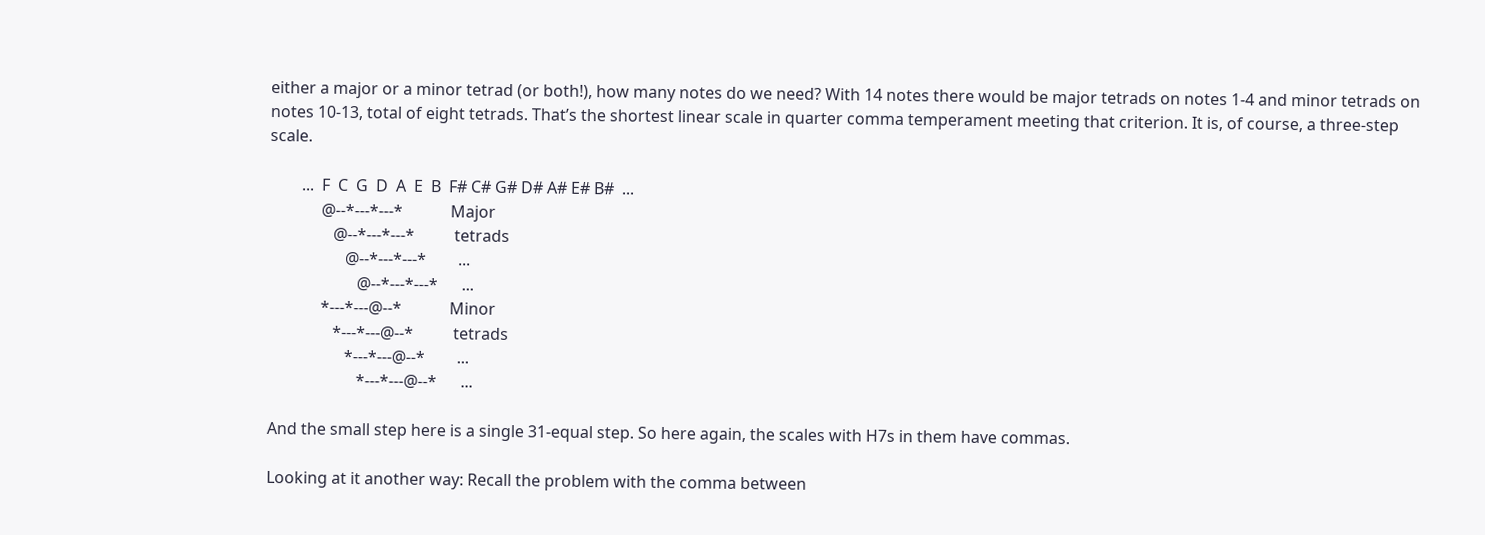either a major or a minor tetrad (or both!), how many notes do we need? With 14 notes there would be major tetrads on notes 1-4 and minor tetrads on notes 10-13, total of eight tetrads. That’s the shortest linear scale in quarter comma temperament meeting that criterion. It is, of course, a three-step scale.

        ...  F  C  G  D  A  E  B  F# C# G# D# A# E# B#  ...
             @--*---*---*            Major
                @--*---*---*          tetrads
                   @--*---*---*        ...
                      @--*---*---*      ...
             *---*---@--*            Minor
                *---*---@--*          tetrads
                   *---*---@--*        ...
                      *---*---@--*      ...

And the small step here is a single 31-equal step. So here again, the scales with H7s in them have commas.

Looking at it another way: Recall the problem with the comma between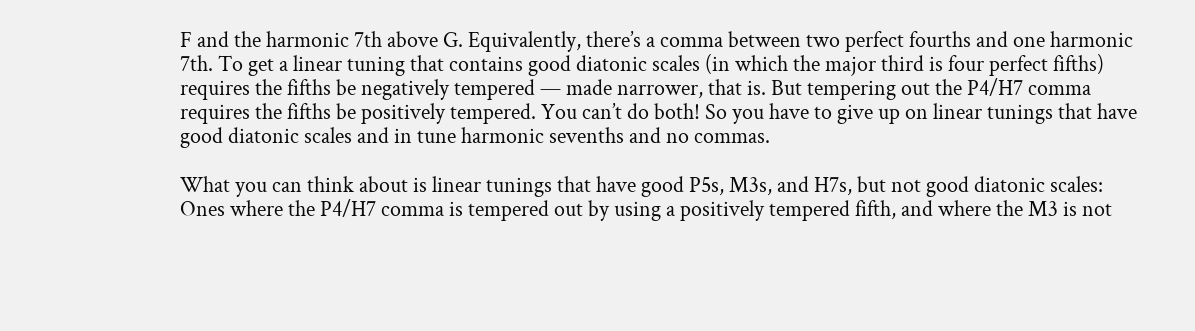F and the harmonic 7th above G. Equivalently, there’s a comma between two perfect fourths and one harmonic 7th. To get a linear tuning that contains good diatonic scales (in which the major third is four perfect fifths) requires the fifths be negatively tempered — made narrower, that is. But tempering out the P4/H7 comma requires the fifths be positively tempered. You can’t do both! So you have to give up on linear tunings that have good diatonic scales and in tune harmonic sevenths and no commas.

What you can think about is linear tunings that have good P5s, M3s, and H7s, but not good diatonic scales: Ones where the P4/H7 comma is tempered out by using a positively tempered fifth, and where the M3 is not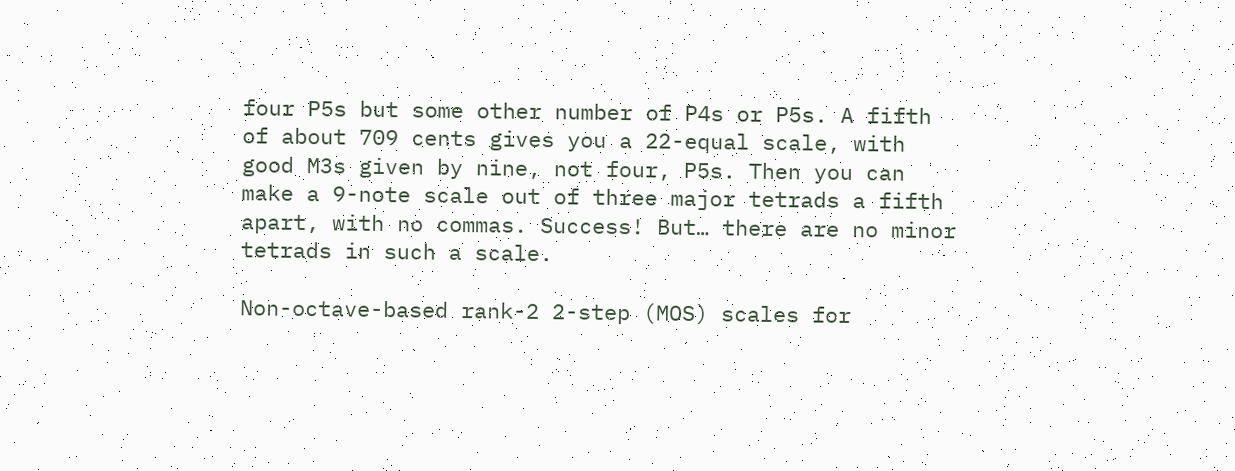four P5s but some other number of P4s or P5s. A fifth of about 709 cents gives you a 22-equal scale, with good M3s given by nine, not four, P5s. Then you can make a 9-note scale out of three major tetrads a fifth apart, with no commas. Success! But… there are no minor tetrads in such a scale.

Non-octave-based rank-2 2-step (MOS) scales for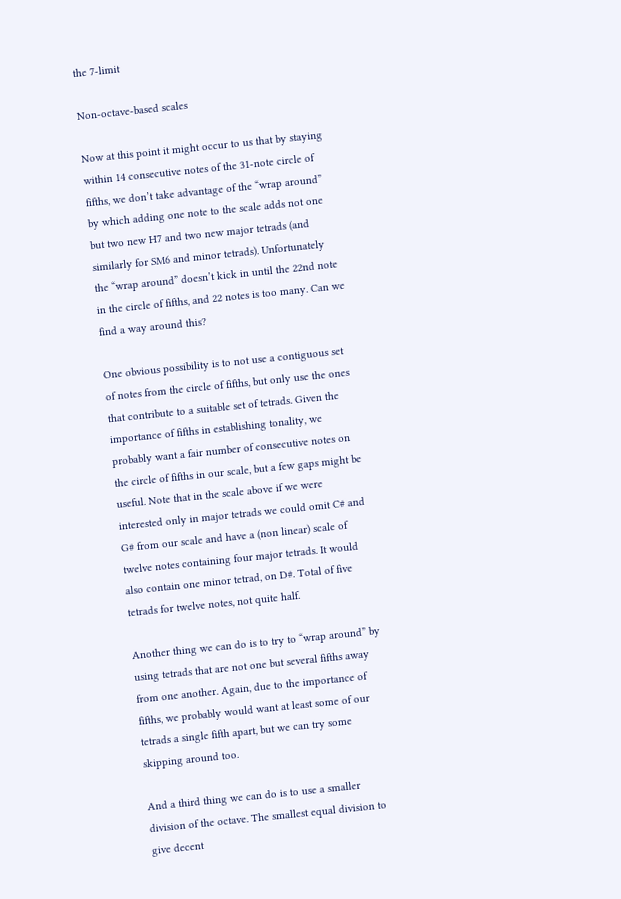the 7-limit

Non-octave-based scales

Now at this point it might occur to us that by staying within 14 consecutive notes of the 31-note circle of fifths, we don’t take advantage of the “wrap around” by which adding one note to the scale adds not one but two new H7 and two new major tetrads (and similarly for SM6 and minor tetrads). Unfortunately the “wrap around” doesn’t kick in until the 22nd note in the circle of fifths, and 22 notes is too many. Can we find a way around this?

One obvious possibility is to not use a contiguous set of notes from the circle of fifths, but only use the ones that contribute to a suitable set of tetrads. Given the importance of fifths in establishing tonality, we probably want a fair number of consecutive notes on the circle of fifths in our scale, but a few gaps might be useful. Note that in the scale above if we were interested only in major tetrads we could omit C# and G# from our scale and have a (non linear) scale of twelve notes containing four major tetrads. It would also contain one minor tetrad, on D#. Total of five tetrads for twelve notes, not quite half.

Another thing we can do is to try to “wrap around” by using tetrads that are not one but several fifths away from one another. Again, due to the importance of fifths, we probably would want at least some of our tetrads a single fifth apart, but we can try some skipping around too.

And a third thing we can do is to use a smaller division of the octave. The smallest equal division to give decent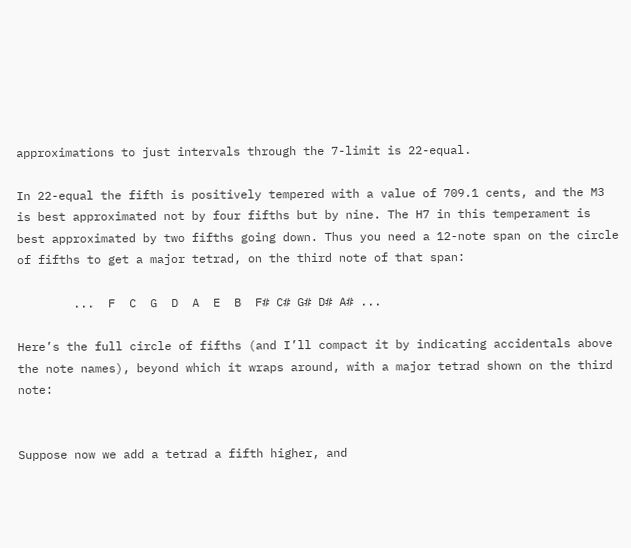approximations to just intervals through the 7-limit is 22-equal.

In 22-equal the fifth is positively tempered with a value of 709.1 cents, and the M3 is best approximated not by four fifths but by nine. The H7 in this temperament is best approximated by two fifths going down. Thus you need a 12-note span on the circle of fifths to get a major tetrad, on the third note of that span:

        ...  F  C  G  D  A  E  B  F# C# G# D# A# ...

Here’s the full circle of fifths (and I’ll compact it by indicating accidentals above the note names), beyond which it wraps around, with a major tetrad shown on the third note:


Suppose now we add a tetrad a fifth higher, and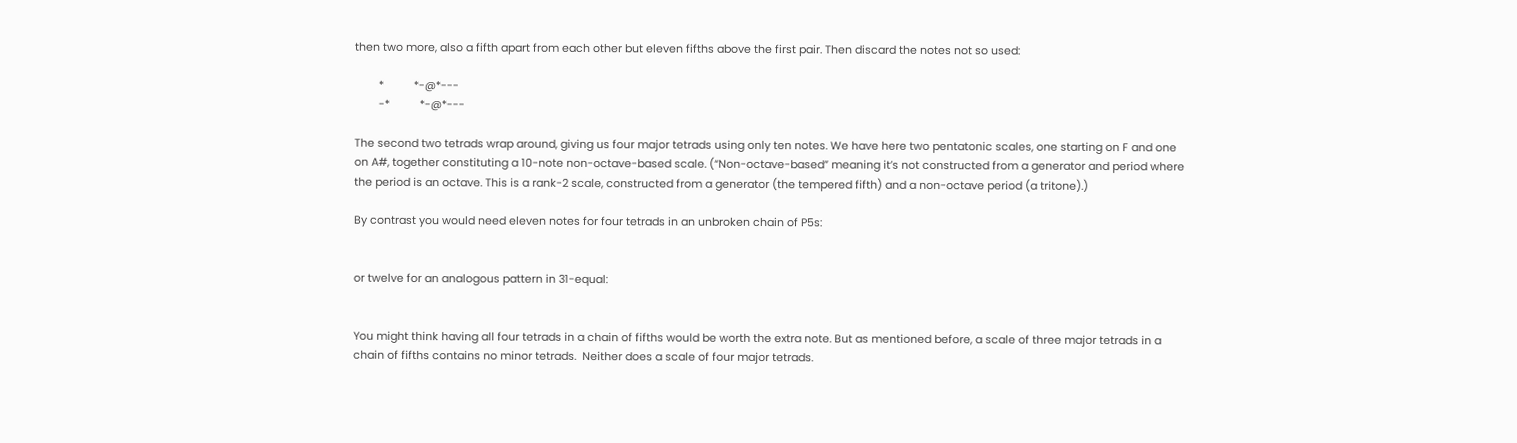then two more, also a fifth apart from each other but eleven fifths above the first pair. Then discard the notes not so used:

        *          *-@*---
        -*          *-@*---

The second two tetrads wrap around, giving us four major tetrads using only ten notes. We have here two pentatonic scales, one starting on F and one on A#, together constituting a 10-note non-octave-based scale. (“Non-octave-based” meaning it’s not constructed from a generator and period where the period is an octave. This is a rank-2 scale, constructed from a generator (the tempered fifth) and a non-octave period (a tritone).)

By contrast you would need eleven notes for four tetrads in an unbroken chain of P5s:


or twelve for an analogous pattern in 31-equal:


You might think having all four tetrads in a chain of fifths would be worth the extra note. But as mentioned before, a scale of three major tetrads in a chain of fifths contains no minor tetrads.  Neither does a scale of four major tetrads.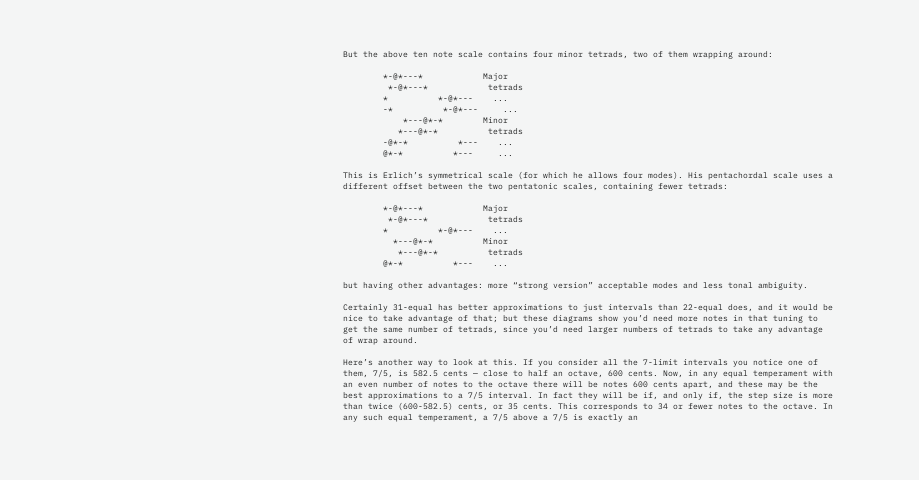But the above ten note scale contains four minor tetrads, two of them wrapping around:

        *-@*---*            Major
         *-@*---*            tetrads
        *          *-@*---    ...
        -*          *-@*---     ...
            *---@*-*        Minor
           *---@*-*          tetrads
        -@*-*          *---    ...
        @*-*          *---     ...

This is Erlich’s symmetrical scale (for which he allows four modes). His pentachordal scale uses a different offset between the two pentatonic scales, containing fewer tetrads:

        *-@*---*            Major
         *-@*---*            tetrads
        *          *-@*---    ...
          *---@*-*          Minor
           *---@*-*          tetrads
        @*-*          *---    ...

but having other advantages: more “strong version” acceptable modes and less tonal ambiguity.

Certainly 31-equal has better approximations to just intervals than 22-equal does, and it would be nice to take advantage of that; but these diagrams show you’d need more notes in that tuning to get the same number of tetrads, since you’d need larger numbers of tetrads to take any advantage of wrap around.

Here’s another way to look at this. If you consider all the 7-limit intervals you notice one of them, 7/5, is 582.5 cents — close to half an octave, 600 cents. Now, in any equal temperament with an even number of notes to the octave there will be notes 600 cents apart, and these may be the best approximations to a 7/5 interval. In fact they will be if, and only if, the step size is more than twice (600-582.5) cents, or 35 cents. This corresponds to 34 or fewer notes to the octave. In any such equal temperament, a 7/5 above a 7/5 is exactly an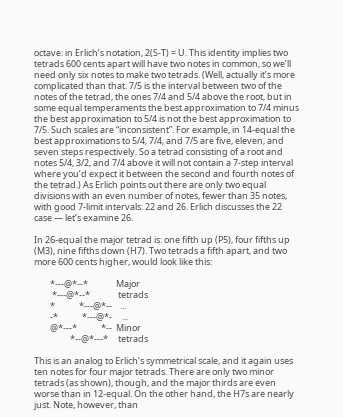octave: in Erlich’s notation, 2(S-T) = U. This identity implies two tetrads 600 cents apart will have two notes in common, so we’ll need only six notes to make two tetrads. (Well, actually it’s more complicated than that. 7/5 is the interval between two of the notes of the tetrad, the ones 7/4 and 5/4 above the root, but in some equal temperaments the best approximation to 7/4 minus the best approximation to 5/4 is not the best approximation to 7/5. Such scales are “inconsistent”. For example, in 14-equal the best approximations to 5/4, 7/4, and 7/5 are five, eleven, and seven steps respectively. So a tetrad consisting of a root and notes 5/4, 3/2, and 7/4 above it will not contain a 7-step interval where you’d expect it between the second and fourth notes of the tetrad.) As Erlich points out there are only two equal divisions with an even number of notes, fewer than 35 notes, with good 7-limit intervals: 22 and 26. Erlich discusses the 22 case — let’s examine 26.

In 26-equal the major tetrad is: one fifth up (P5), four fifths up (M3), nine fifths down (H7). Two tetrads a fifth apart, and two more 600 cents higher, would look like this:

        *---@*--*              Major
         *---@*--*              tetrads
        *            *---@*--    ...
        -*            *---@*-     ...
        @*---*            *--  Minor
                  *--@*---*     tetrads

This is an analog to Erlich’s symmetrical scale, and it again uses ten notes for four major tetrads. There are only two minor tetrads (as shown), though, and the major thirds are even worse than in 12-equal. On the other hand, the H7s are nearly just. Note, however, than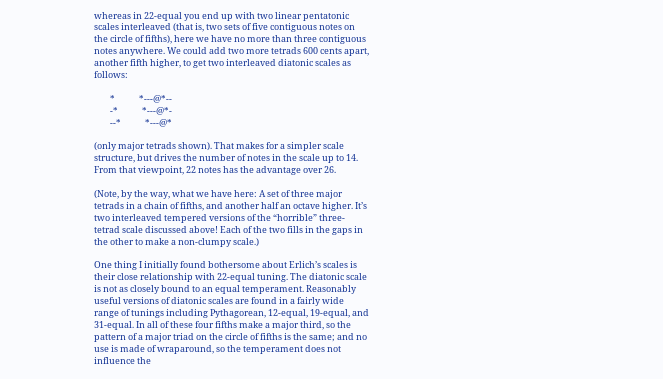whereas in 22-equal you end up with two linear pentatonic scales interleaved (that is, two sets of five contiguous notes on the circle of fifths), here we have no more than three contiguous notes anywhere. We could add two more tetrads 600 cents apart, another fifth higher, to get two interleaved diatonic scales as follows:

        *            *---@*--
        -*            *---@*-
        --*            *---@*

(only major tetrads shown). That makes for a simpler scale structure, but drives the number of notes in the scale up to 14. From that viewpoint, 22 notes has the advantage over 26.

(Note, by the way, what we have here: A set of three major tetrads in a chain of fifths, and another half an octave higher. It’s two interleaved tempered versions of the “horrible” three-tetrad scale discussed above! Each of the two fills in the gaps in the other to make a non-clumpy scale.)

One thing I initially found bothersome about Erlich’s scales is their close relationship with 22-equal tuning. The diatonic scale is not as closely bound to an equal temperament. Reasonably useful versions of diatonic scales are found in a fairly wide range of tunings including Pythagorean, 12-equal, 19-equal, and 31-equal. In all of these four fifths make a major third, so the pattern of a major triad on the circle of fifths is the same; and no use is made of wraparound, so the temperament does not influence the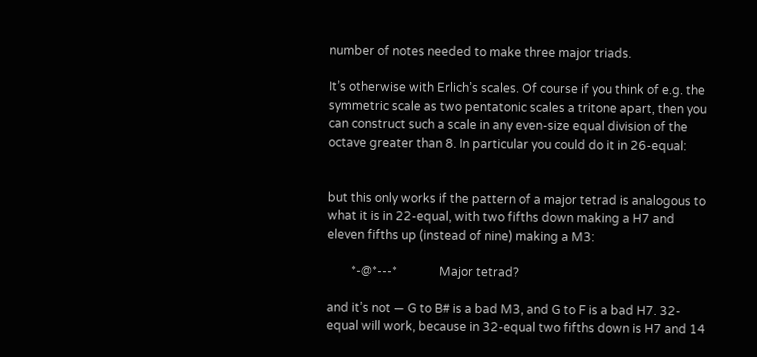number of notes needed to make three major triads.

It’s otherwise with Erlich’s scales. Of course if you think of e.g. the symmetric scale as two pentatonic scales a tritone apart, then you can construct such a scale in any even-size equal division of the octave greater than 8. In particular you could do it in 26-equal:


but this only works if the pattern of a major tetrad is analogous to what it is in 22-equal, with two fifths down making a H7 and eleven fifths up (instead of nine) making a M3:

        *-@*---*              Major tetrad?

and it’s not — G to B# is a bad M3, and G to F is a bad H7. 32-equal will work, because in 32-equal two fifths down is H7 and 14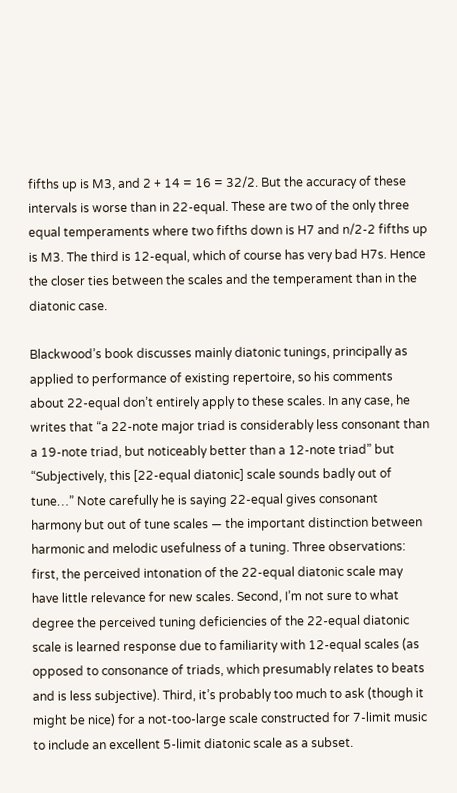fifths up is M3, and 2 + 14 = 16 = 32/2. But the accuracy of these intervals is worse than in 22-equal. These are two of the only three equal temperaments where two fifths down is H7 and n/2-2 fifths up is M3. The third is 12-equal, which of course has very bad H7s. Hence the closer ties between the scales and the temperament than in the diatonic case.

Blackwood’s book discusses mainly diatonic tunings, principally as applied to performance of existing repertoire, so his comments about 22-equal don’t entirely apply to these scales. In any case, he writes that “a 22-note major triad is considerably less consonant than a 19-note triad, but noticeably better than a 12-note triad” but “Subjectively, this [22-equal diatonic] scale sounds badly out of tune…” Note carefully he is saying 22-equal gives consonant harmony but out of tune scales — the important distinction between harmonic and melodic usefulness of a tuning. Three observations: first, the perceived intonation of the 22-equal diatonic scale may have little relevance for new scales. Second, I’m not sure to what degree the perceived tuning deficiencies of the 22-equal diatonic scale is learned response due to familiarity with 12-equal scales (as opposed to consonance of triads, which presumably relates to beats and is less subjective). Third, it’s probably too much to ask (though it might be nice) for a not-too-large scale constructed for 7-limit music to include an excellent 5-limit diatonic scale as a subset.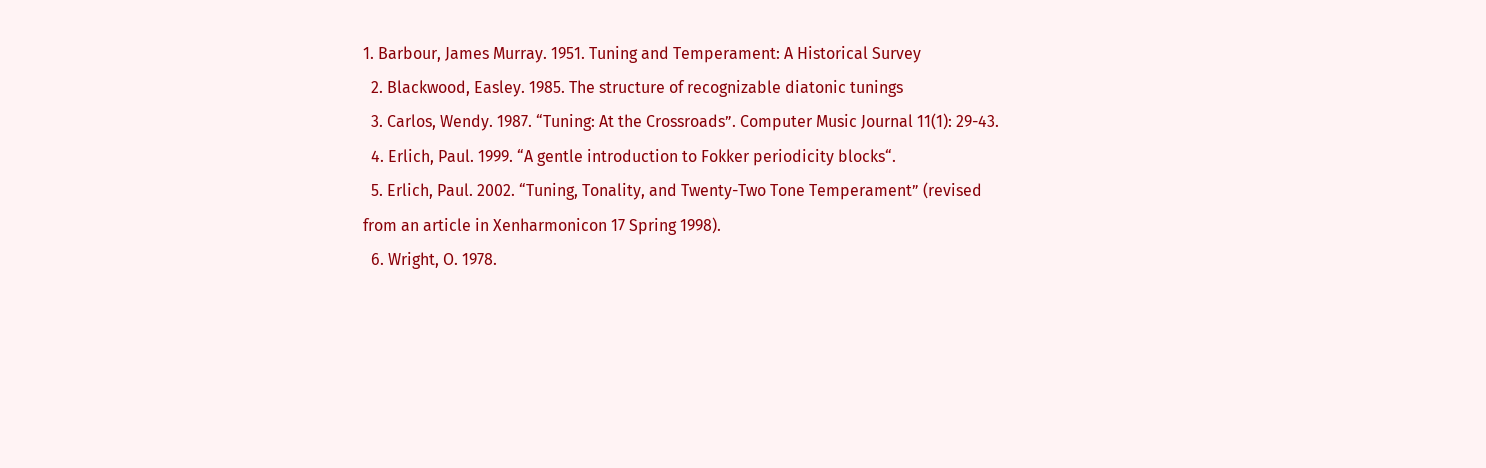1. Barbour, James Murray. 1951. Tuning and Temperament: A Historical Survey
  2. Blackwood, Easley. 1985. The structure of recognizable diatonic tunings
  3. Carlos, Wendy. 1987. “Tuning: At the Crossroads”. Computer Music Journal 11(1): 29-43.
  4. Erlich, Paul. 1999. “A gentle introduction to Fokker periodicity blocks“.
  5. Erlich, Paul. 2002. “Tuning, Tonality, and Twenty-Two Tone Temperament” (revised from an article in Xenharmonicon 17 Spring 1998).
  6. Wright, O. 1978.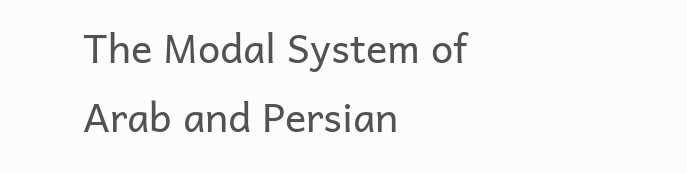The Modal System of Arab and Persian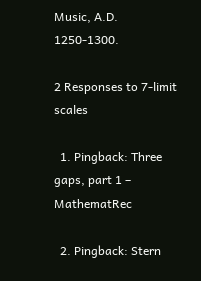Music, A.D. 1250-1300.

2 Responses to 7-limit scales

  1. Pingback: Three gaps, part 1 – MathematRec

  2. Pingback: Stern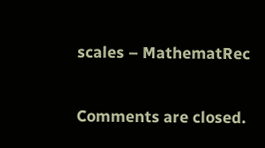scales – MathematRec

Comments are closed.